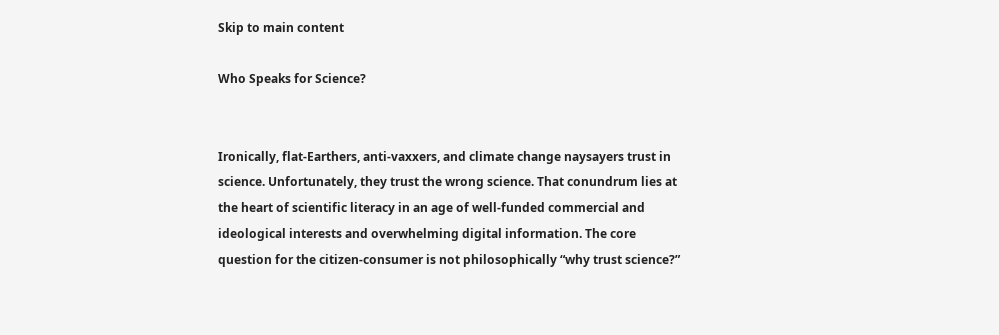Skip to main content

Who Speaks for Science?


Ironically, flat-Earthers, anti-vaxxers, and climate change naysayers trust in science. Unfortunately, they trust the wrong science. That conundrum lies at the heart of scientific literacy in an age of well-funded commercial and ideological interests and overwhelming digital information. The core question for the citizen-consumer is not philosophically “why trust science?”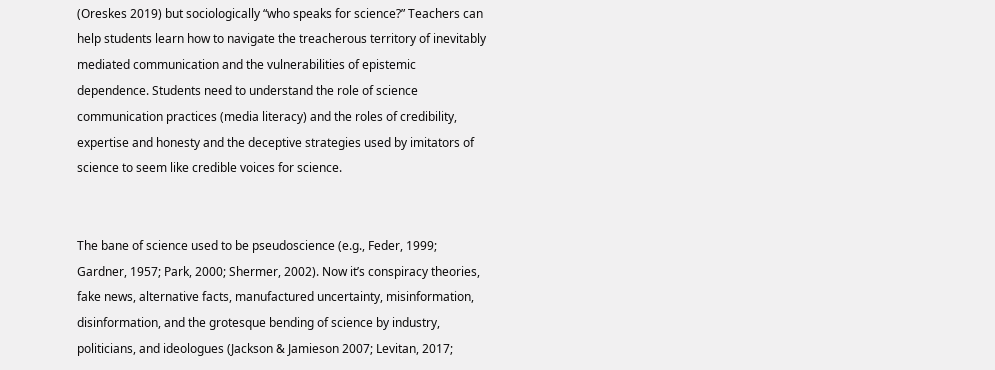(Oreskes 2019) but sociologically “who speaks for science?” Teachers can help students learn how to navigate the treacherous territory of inevitably mediated communication and the vulnerabilities of epistemic dependence. Students need to understand the role of science communication practices (media literacy) and the roles of credibility, expertise and honesty and the deceptive strategies used by imitators of science to seem like credible voices for science.


The bane of science used to be pseudoscience (e.g., Feder, 1999; Gardner, 1957; Park, 2000; Shermer, 2002). Now it’s conspiracy theories, fake news, alternative facts, manufactured uncertainty, misinformation, disinformation, and the grotesque bending of science by industry, politicians, and ideologues (Jackson & Jamieson 2007; Levitan, 2017;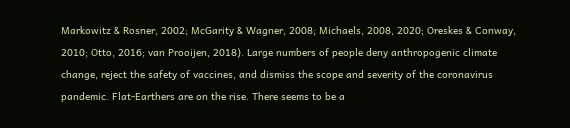Markowitz & Rosner, 2002; McGarity & Wagner, 2008; Michaels, 2008, 2020; Oreskes & Conway, 2010; Otto, 2016; van Prooijen, 2018). Large numbers of people deny anthropogenic climate change, reject the safety of vaccines, and dismiss the scope and severity of the coronavirus pandemic. Flat-Earthers are on the rise. There seems to be a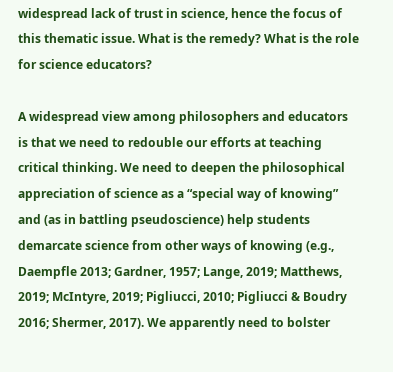widespread lack of trust in science, hence the focus of this thematic issue. What is the remedy? What is the role for science educators?

A widespread view among philosophers and educators is that we need to redouble our efforts at teaching critical thinking. We need to deepen the philosophical appreciation of science as a “special way of knowing” and (as in battling pseudoscience) help students demarcate science from other ways of knowing (e.g., Daempfle 2013; Gardner, 1957; Lange, 2019; Matthews, 2019; McIntyre, 2019; Pigliucci, 2010; Pigliucci & Boudry 2016; Shermer, 2017). We apparently need to bolster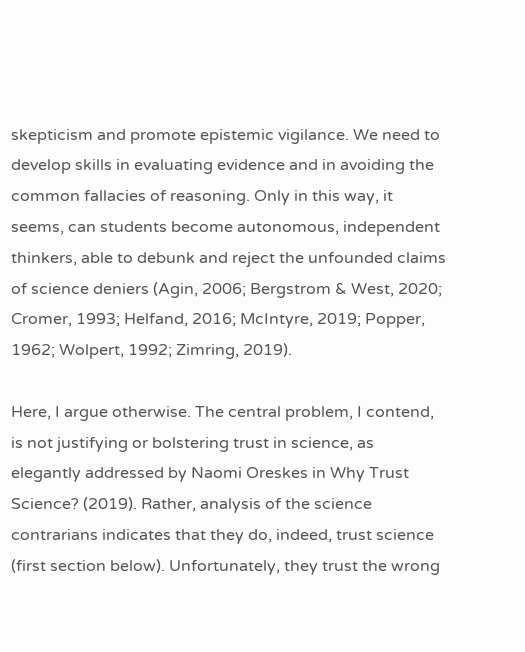skepticism and promote epistemic vigilance. We need to develop skills in evaluating evidence and in avoiding the common fallacies of reasoning. Only in this way, it seems, can students become autonomous, independent thinkers, able to debunk and reject the unfounded claims of science deniers (Agin, 2006; Bergstrom & West, 2020; Cromer, 1993; Helfand, 2016; McIntyre, 2019; Popper, 1962; Wolpert, 1992; Zimring, 2019).

Here, I argue otherwise. The central problem, I contend, is not justifying or bolstering trust in science, as elegantly addressed by Naomi Oreskes in Why Trust Science? (2019). Rather, analysis of the science contrarians indicates that they do, indeed, trust science (first section below). Unfortunately, they trust the wrong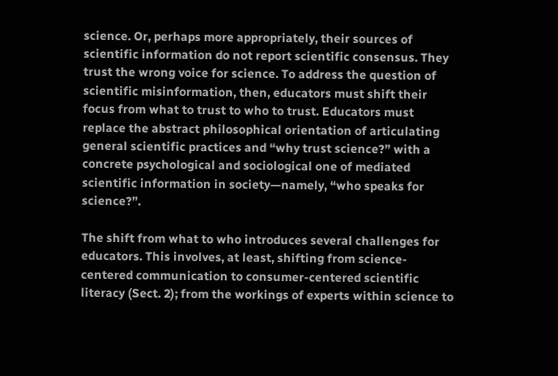science. Or, perhaps more appropriately, their sources of scientific information do not report scientific consensus. They trust the wrong voice for science. To address the question of scientific misinformation, then, educators must shift their focus from what to trust to who to trust. Educators must replace the abstract philosophical orientation of articulating general scientific practices and “why trust science?” with a concrete psychological and sociological one of mediated scientific information in society—namely, “who speaks for science?”.

The shift from what to who introduces several challenges for educators. This involves, at least, shifting from science-centered communication to consumer-centered scientific literacy (Sect. 2); from the workings of experts within science to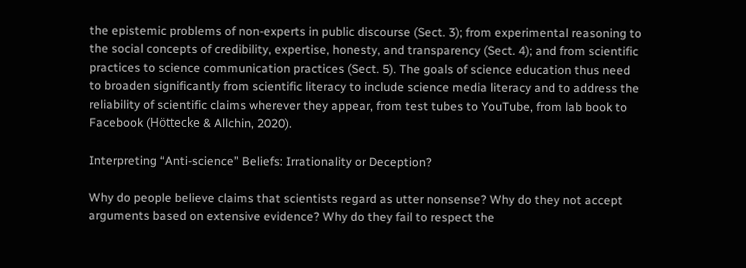the epistemic problems of non-experts in public discourse (Sect. 3); from experimental reasoning to the social concepts of credibility, expertise, honesty, and transparency (Sect. 4); and from scientific practices to science communication practices (Sect. 5). The goals of science education thus need to broaden significantly from scientific literacy to include science media literacy and to address the reliability of scientific claims wherever they appear, from test tubes to YouTube, from lab book to Facebook (Höttecke & Allchin, 2020).

Interpreting “Anti-science” Beliefs: Irrationality or Deception?

Why do people believe claims that scientists regard as utter nonsense? Why do they not accept arguments based on extensive evidence? Why do they fail to respect the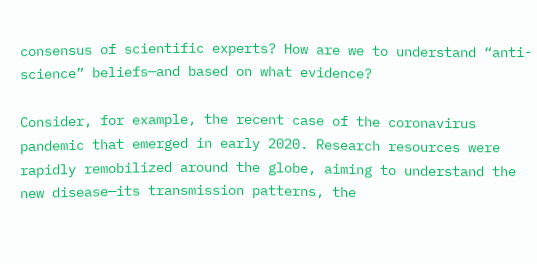consensus of scientific experts? How are we to understand “anti-science” beliefs—and based on what evidence?

Consider, for example, the recent case of the coronavirus pandemic that emerged in early 2020. Research resources were rapidly remobilized around the globe, aiming to understand the new disease—its transmission patterns, the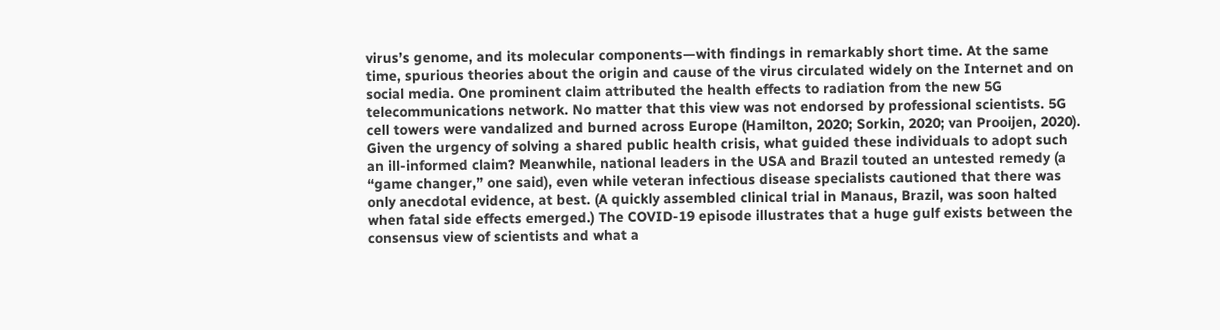virus’s genome, and its molecular components—with findings in remarkably short time. At the same time, spurious theories about the origin and cause of the virus circulated widely on the Internet and on social media. One prominent claim attributed the health effects to radiation from the new 5G telecommunications network. No matter that this view was not endorsed by professional scientists. 5G cell towers were vandalized and burned across Europe (Hamilton, 2020; Sorkin, 2020; van Prooijen, 2020). Given the urgency of solving a shared public health crisis, what guided these individuals to adopt such an ill-informed claim? Meanwhile, national leaders in the USA and Brazil touted an untested remedy (a “game changer,” one said), even while veteran infectious disease specialists cautioned that there was only anecdotal evidence, at best. (A quickly assembled clinical trial in Manaus, Brazil, was soon halted when fatal side effects emerged.) The COVID-19 episode illustrates that a huge gulf exists between the consensus view of scientists and what a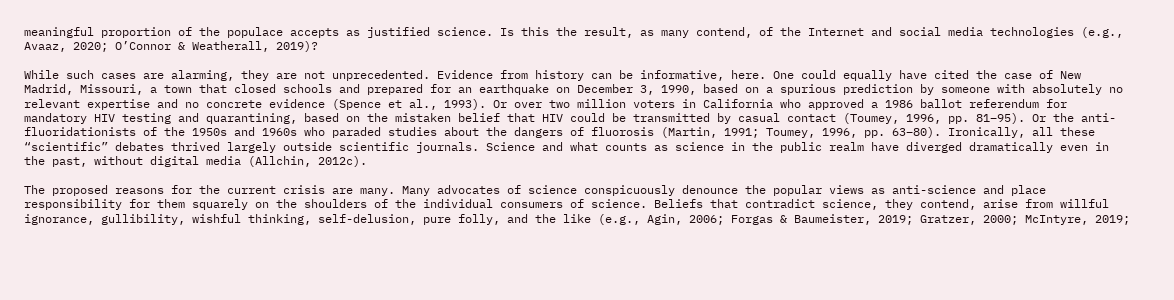meaningful proportion of the populace accepts as justified science. Is this the result, as many contend, of the Internet and social media technologies (e.g., Avaaz, 2020; O’Connor & Weatherall, 2019)?

While such cases are alarming, they are not unprecedented. Evidence from history can be informative, here. One could equally have cited the case of New Madrid, Missouri, a town that closed schools and prepared for an earthquake on December 3, 1990, based on a spurious prediction by someone with absolutely no relevant expertise and no concrete evidence (Spence et al., 1993). Or over two million voters in California who approved a 1986 ballot referendum for mandatory HIV testing and quarantining, based on the mistaken belief that HIV could be transmitted by casual contact (Toumey, 1996, pp. 81–95). Or the anti-fluoridationists of the 1950s and 1960s who paraded studies about the dangers of fluorosis (Martin, 1991; Toumey, 1996, pp. 63–80). Ironically, all these “scientific” debates thrived largely outside scientific journals. Science and what counts as science in the public realm have diverged dramatically even in the past, without digital media (Allchin, 2012c).

The proposed reasons for the current crisis are many. Many advocates of science conspicuously denounce the popular views as anti-science and place responsibility for them squarely on the shoulders of the individual consumers of science. Beliefs that contradict science, they contend, arise from willful ignorance, gullibility, wishful thinking, self-delusion, pure folly, and the like (e.g., Agin, 2006; Forgas & Baumeister, 2019; Gratzer, 2000; McIntyre, 2019;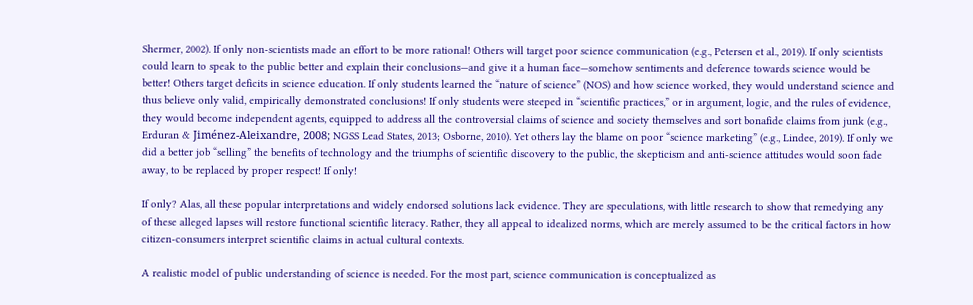Shermer, 2002). If only non-scientists made an effort to be more rational! Others will target poor science communication (e.g., Petersen et al., 2019). If only scientists could learn to speak to the public better and explain their conclusions—and give it a human face—somehow sentiments and deference towards science would be better! Others target deficits in science education. If only students learned the “nature of science” (NOS) and how science worked, they would understand science and thus believe only valid, empirically demonstrated conclusions! If only students were steeped in “scientific practices,” or in argument, logic, and the rules of evidence, they would become independent agents, equipped to address all the controversial claims of science and society themselves and sort bonafide claims from junk (e.g., Erduran & Jiménez-Aleixandre, 2008; NGSS Lead States, 2013; Osborne, 2010). Yet others lay the blame on poor “science marketing” (e.g., Lindee, 2019). If only we did a better job “selling” the benefits of technology and the triumphs of scientific discovery to the public, the skepticism and anti-science attitudes would soon fade away, to be replaced by proper respect! If only!

If only? Alas, all these popular interpretations and widely endorsed solutions lack evidence. They are speculations, with little research to show that remedying any of these alleged lapses will restore functional scientific literacy. Rather, they all appeal to idealized norms, which are merely assumed to be the critical factors in how citizen-consumers interpret scientific claims in actual cultural contexts.

A realistic model of public understanding of science is needed. For the most part, science communication is conceptualized as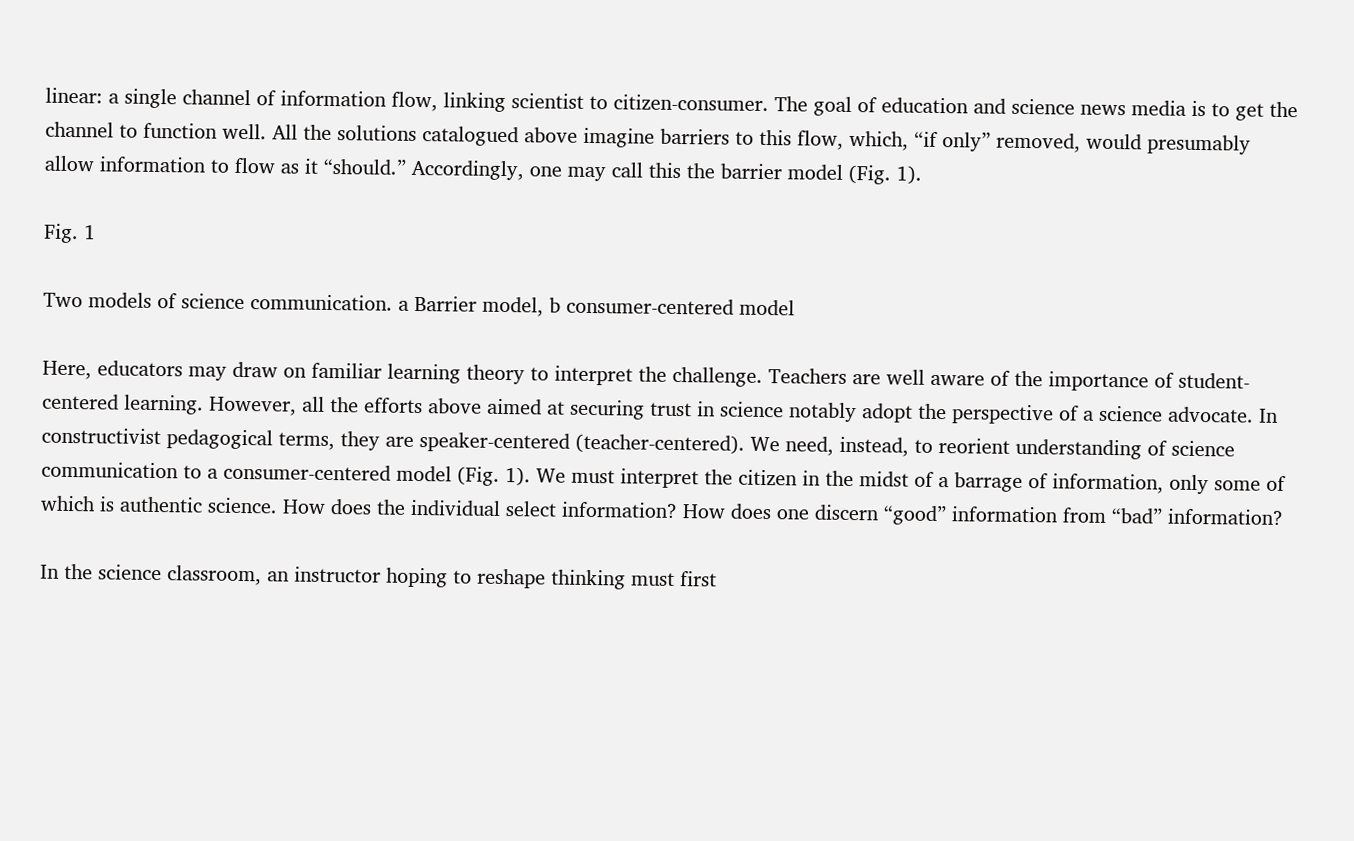linear: a single channel of information flow, linking scientist to citizen-consumer. The goal of education and science news media is to get the channel to function well. All the solutions catalogued above imagine barriers to this flow, which, “if only” removed, would presumably allow information to flow as it “should.” Accordingly, one may call this the barrier model (Fig. 1).

Fig. 1

Two models of science communication. a Barrier model, b consumer-centered model

Here, educators may draw on familiar learning theory to interpret the challenge. Teachers are well aware of the importance of student-centered learning. However, all the efforts above aimed at securing trust in science notably adopt the perspective of a science advocate. In constructivist pedagogical terms, they are speaker-centered (teacher-centered). We need, instead, to reorient understanding of science communication to a consumer-centered model (Fig. 1). We must interpret the citizen in the midst of a barrage of information, only some of which is authentic science. How does the individual select information? How does one discern “good” information from “bad” information?

In the science classroom, an instructor hoping to reshape thinking must first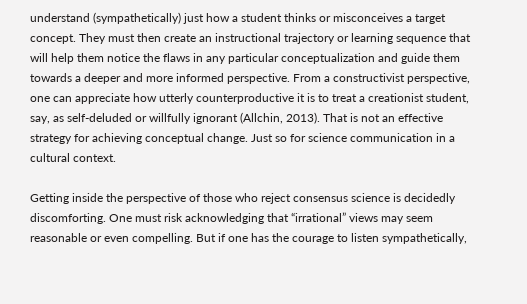understand (sympathetically) just how a student thinks or misconceives a target concept. They must then create an instructional trajectory or learning sequence that will help them notice the flaws in any particular conceptualization and guide them towards a deeper and more informed perspective. From a constructivist perspective, one can appreciate how utterly counterproductive it is to treat a creationist student, say, as self-deluded or willfully ignorant (Allchin, 2013). That is not an effective strategy for achieving conceptual change. Just so for science communication in a cultural context.

Getting inside the perspective of those who reject consensus science is decidedly discomforting. One must risk acknowledging that “irrational” views may seem reasonable or even compelling. But if one has the courage to listen sympathetically,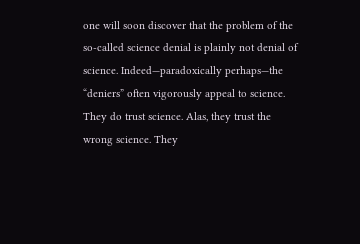one will soon discover that the problem of the so-called science denial is plainly not denial of science. Indeed—paradoxically perhaps—the “deniers” often vigorously appeal to science. They do trust science. Alas, they trust the wrong science. They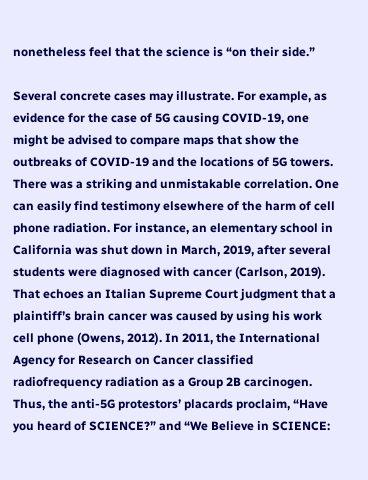nonetheless feel that the science is “on their side.”

Several concrete cases may illustrate. For example, as evidence for the case of 5G causing COVID-19, one might be advised to compare maps that show the outbreaks of COVID-19 and the locations of 5G towers. There was a striking and unmistakable correlation. One can easily find testimony elsewhere of the harm of cell phone radiation. For instance, an elementary school in California was shut down in March, 2019, after several students were diagnosed with cancer (Carlson, 2019). That echoes an Italian Supreme Court judgment that a plaintiff’s brain cancer was caused by using his work cell phone (Owens, 2012). In 2011, the International Agency for Research on Cancer classified radiofrequency radiation as a Group 2B carcinogen. Thus, the anti-5G protestors’ placards proclaim, “Have you heard of SCIENCE?” and “We Believe in SCIENCE: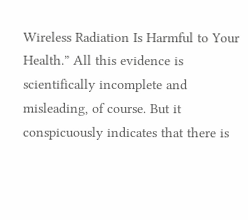Wireless Radiation Is Harmful to Your Health.” All this evidence is scientifically incomplete and misleading, of course. But it conspicuously indicates that there is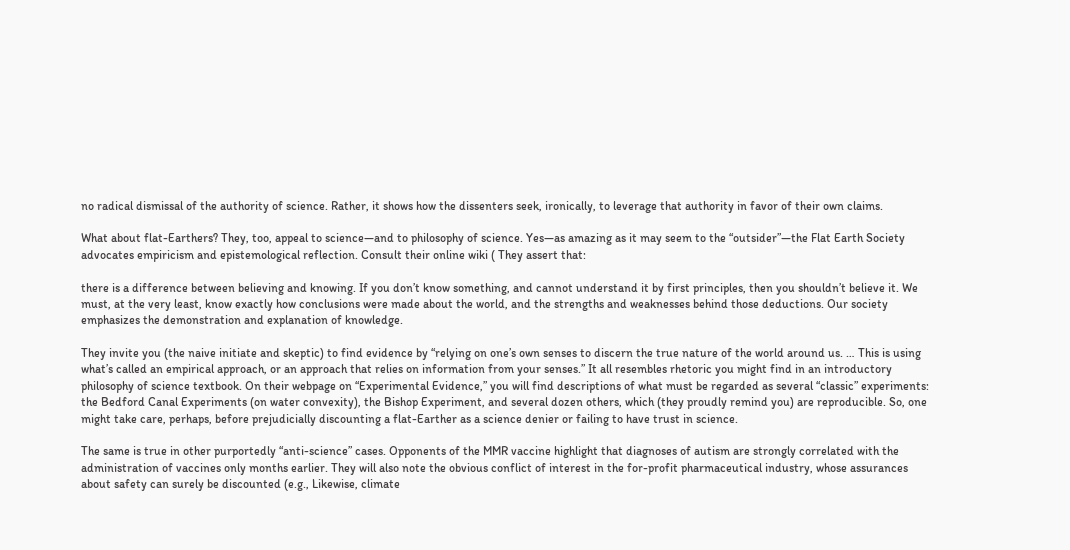no radical dismissal of the authority of science. Rather, it shows how the dissenters seek, ironically, to leverage that authority in favor of their own claims.

What about flat-Earthers? They, too, appeal to science—and to philosophy of science. Yes—as amazing as it may seem to the “outsider”—the Flat Earth Society advocates empiricism and epistemological reflection. Consult their online wiki ( They assert that:

there is a difference between believing and knowing. If you don’t know something, and cannot understand it by first principles, then you shouldn’t believe it. We must, at the very least, know exactly how conclusions were made about the world, and the strengths and weaknesses behind those deductions. Our society emphasizes the demonstration and explanation of knowledge.

They invite you (the naive initiate and skeptic) to find evidence by “relying on one’s own senses to discern the true nature of the world around us. … This is using what’s called an empirical approach, or an approach that relies on information from your senses.” It all resembles rhetoric you might find in an introductory philosophy of science textbook. On their webpage on “Experimental Evidence,” you will find descriptions of what must be regarded as several “classic” experiments: the Bedford Canal Experiments (on water convexity), the Bishop Experiment, and several dozen others, which (they proudly remind you) are reproducible. So, one might take care, perhaps, before prejudicially discounting a flat-Earther as a science denier or failing to have trust in science.

The same is true in other purportedly “anti-science” cases. Opponents of the MMR vaccine highlight that diagnoses of autism are strongly correlated with the administration of vaccines only months earlier. They will also note the obvious conflict of interest in the for-profit pharmaceutical industry, whose assurances about safety can surely be discounted (e.g., Likewise, climate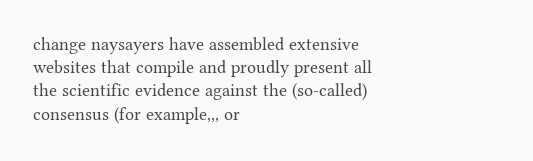change naysayers have assembled extensive websites that compile and proudly present all the scientific evidence against the (so-called) consensus (for example,,, or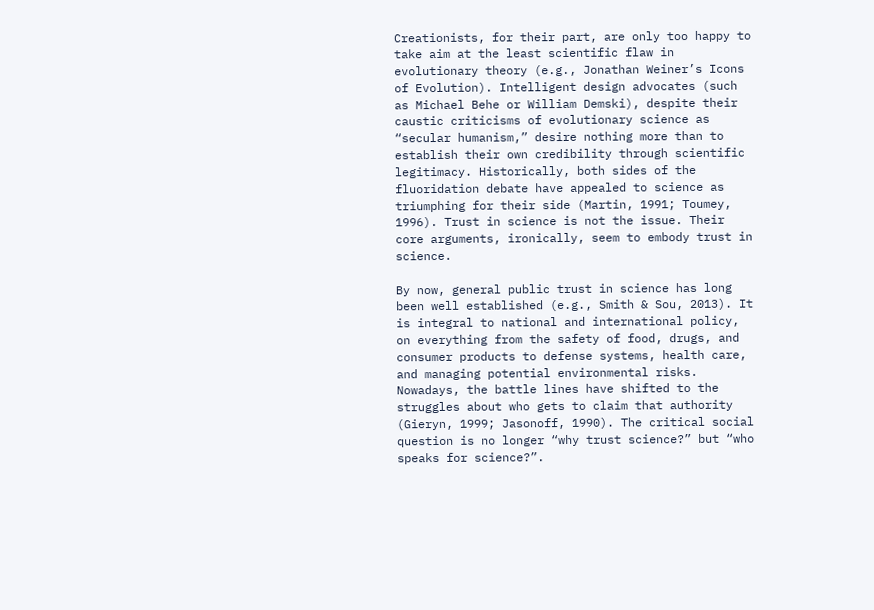Creationists, for their part, are only too happy to take aim at the least scientific flaw in evolutionary theory (e.g., Jonathan Weiner’s Icons of Evolution). Intelligent design advocates (such as Michael Behe or William Demski), despite their caustic criticisms of evolutionary science as “secular humanism,” desire nothing more than to establish their own credibility through scientific legitimacy. Historically, both sides of the fluoridation debate have appealed to science as triumphing for their side (Martin, 1991; Toumey, 1996). Trust in science is not the issue. Their core arguments, ironically, seem to embody trust in science.

By now, general public trust in science has long been well established (e.g., Smith & Sou, 2013). It is integral to national and international policy, on everything from the safety of food, drugs, and consumer products to defense systems, health care, and managing potential environmental risks. Nowadays, the battle lines have shifted to the struggles about who gets to claim that authority (Gieryn, 1999; Jasonoff, 1990). The critical social question is no longer “why trust science?” but “who speaks for science?”.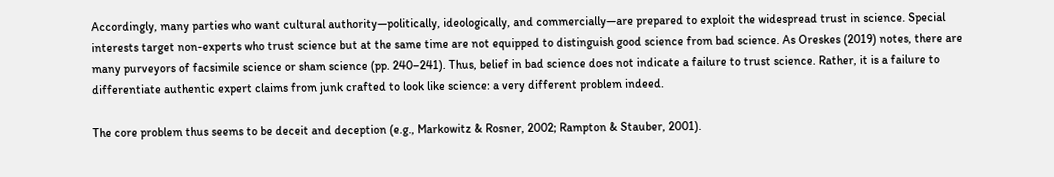Accordingly, many parties who want cultural authority—politically, ideologically, and commercially—are prepared to exploit the widespread trust in science. Special interests target non-experts who trust science but at the same time are not equipped to distinguish good science from bad science. As Oreskes (2019) notes, there are many purveyors of facsimile science or sham science (pp. 240–241). Thus, belief in bad science does not indicate a failure to trust science. Rather, it is a failure to differentiate authentic expert claims from junk crafted to look like science: a very different problem indeed.

The core problem thus seems to be deceit and deception (e.g., Markowitz & Rosner, 2002; Rampton & Stauber, 2001).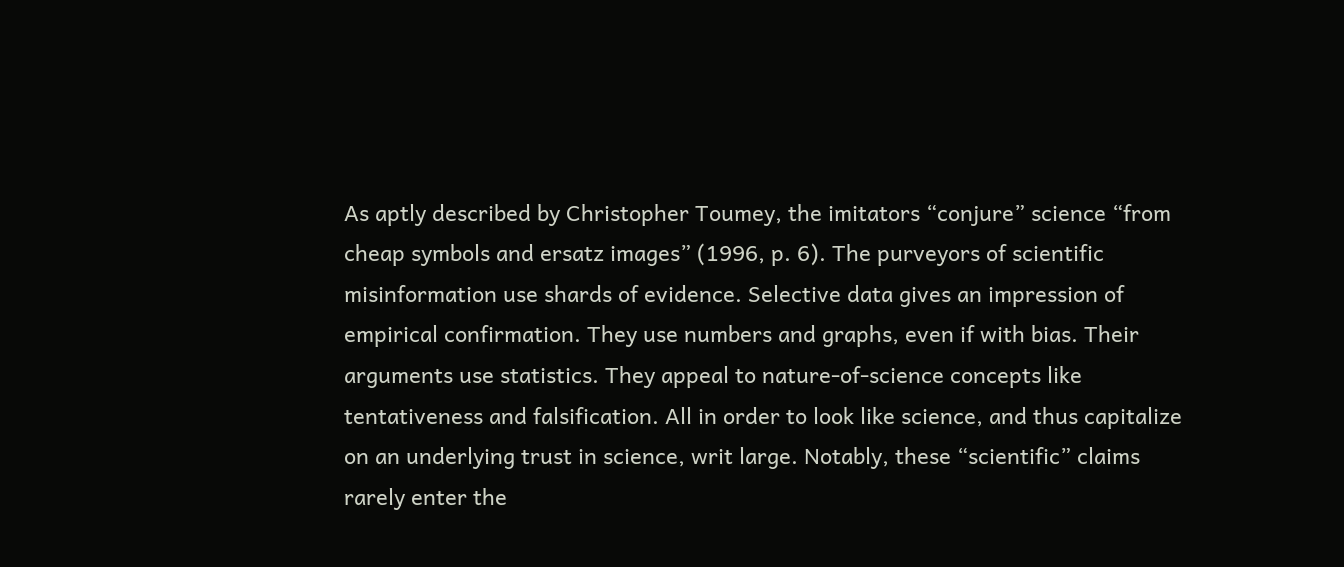As aptly described by Christopher Toumey, the imitators “conjure” science “from cheap symbols and ersatz images” (1996, p. 6). The purveyors of scientific misinformation use shards of evidence. Selective data gives an impression of empirical confirmation. They use numbers and graphs, even if with bias. Their arguments use statistics. They appeal to nature-of-science concepts like tentativeness and falsification. All in order to look like science, and thus capitalize on an underlying trust in science, writ large. Notably, these “scientific” claims rarely enter the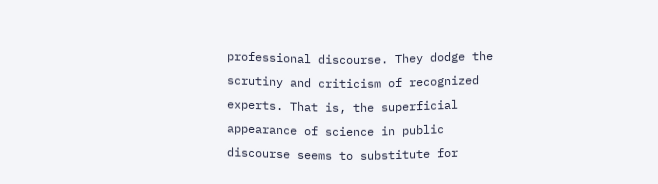professional discourse. They dodge the scrutiny and criticism of recognized experts. That is, the superficial appearance of science in public discourse seems to substitute for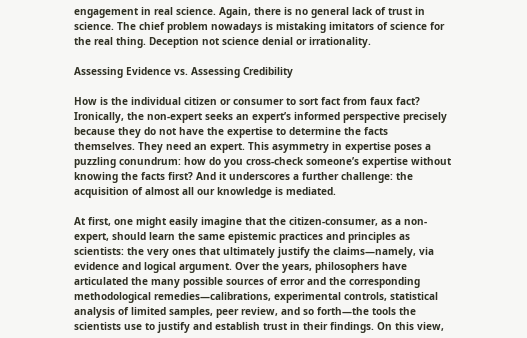engagement in real science. Again, there is no general lack of trust in science. The chief problem nowadays is mistaking imitators of science for the real thing. Deception not science denial or irrationality.

Assessing Evidence vs. Assessing Credibility

How is the individual citizen or consumer to sort fact from faux fact? Ironically, the non-expert seeks an expert’s informed perspective precisely because they do not have the expertise to determine the facts themselves. They need an expert. This asymmetry in expertise poses a puzzling conundrum: how do you cross-check someone’s expertise without knowing the facts first? And it underscores a further challenge: the acquisition of almost all our knowledge is mediated.

At first, one might easily imagine that the citizen-consumer, as a non-expert, should learn the same epistemic practices and principles as scientists: the very ones that ultimately justify the claims—namely, via evidence and logical argument. Over the years, philosophers have articulated the many possible sources of error and the corresponding methodological remedies—calibrations, experimental controls, statistical analysis of limited samples, peer review, and so forth—the tools the scientists use to justify and establish trust in their findings. On this view,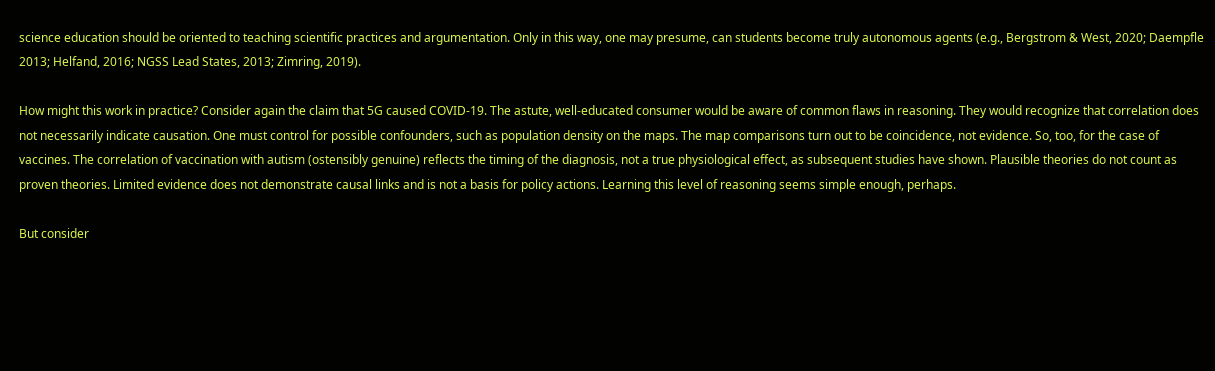science education should be oriented to teaching scientific practices and argumentation. Only in this way, one may presume, can students become truly autonomous agents (e.g., Bergstrom & West, 2020; Daempfle 2013; Helfand, 2016; NGSS Lead States, 2013; Zimring, 2019).

How might this work in practice? Consider again the claim that 5G caused COVID-19. The astute, well-educated consumer would be aware of common flaws in reasoning. They would recognize that correlation does not necessarily indicate causation. One must control for possible confounders, such as population density on the maps. The map comparisons turn out to be coincidence, not evidence. So, too, for the case of vaccines. The correlation of vaccination with autism (ostensibly genuine) reflects the timing of the diagnosis, not a true physiological effect, as subsequent studies have shown. Plausible theories do not count as proven theories. Limited evidence does not demonstrate causal links and is not a basis for policy actions. Learning this level of reasoning seems simple enough, perhaps.

But consider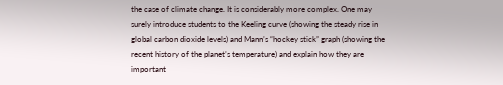the case of climate change. It is considerably more complex. One may surely introduce students to the Keeling curve (showing the steady rise in global carbon dioxide levels) and Mann’s “hockey stick” graph (showing the recent history of the planet’s temperature) and explain how they are important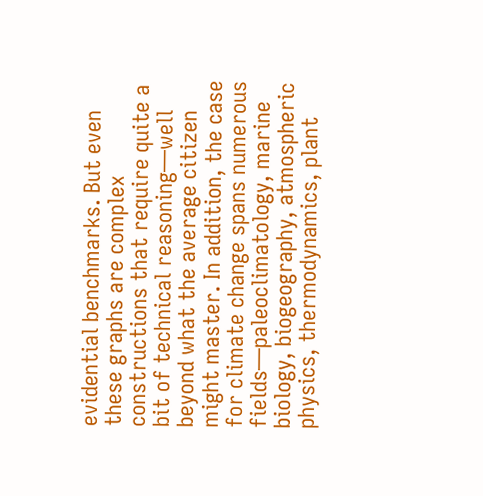evidential benchmarks. But even these graphs are complex constructions that require quite a bit of technical reasoning—well beyond what the average citizen might master. In addition, the case for climate change spans numerous fields—paleoclimatology, marine biology, biogeography, atmospheric physics, thermodynamics, plant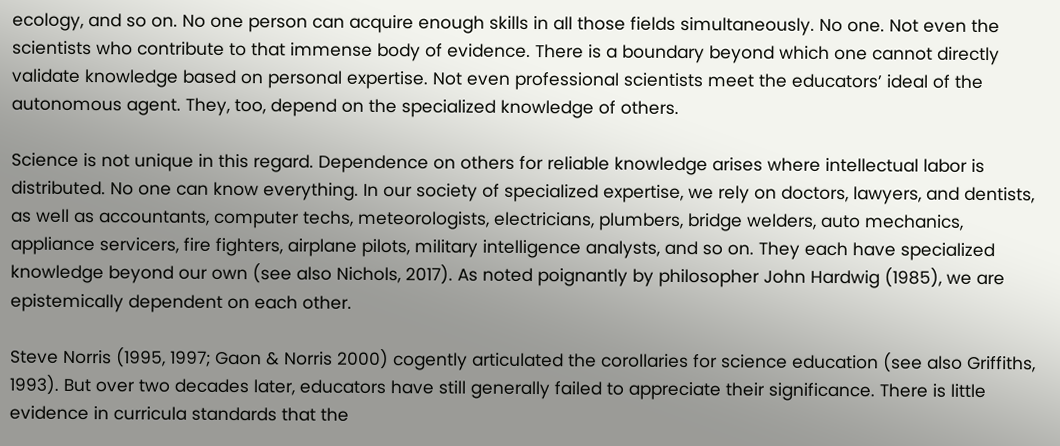ecology, and so on. No one person can acquire enough skills in all those fields simultaneously. No one. Not even the scientists who contribute to that immense body of evidence. There is a boundary beyond which one cannot directly validate knowledge based on personal expertise. Not even professional scientists meet the educators’ ideal of the autonomous agent. They, too, depend on the specialized knowledge of others.

Science is not unique in this regard. Dependence on others for reliable knowledge arises where intellectual labor is distributed. No one can know everything. In our society of specialized expertise, we rely on doctors, lawyers, and dentists, as well as accountants, computer techs, meteorologists, electricians, plumbers, bridge welders, auto mechanics, appliance servicers, fire fighters, airplane pilots, military intelligence analysts, and so on. They each have specialized knowledge beyond our own (see also Nichols, 2017). As noted poignantly by philosopher John Hardwig (1985), we are epistemically dependent on each other.

Steve Norris (1995, 1997; Gaon & Norris 2000) cogently articulated the corollaries for science education (see also Griffiths, 1993). But over two decades later, educators have still generally failed to appreciate their significance. There is little evidence in curricula standards that the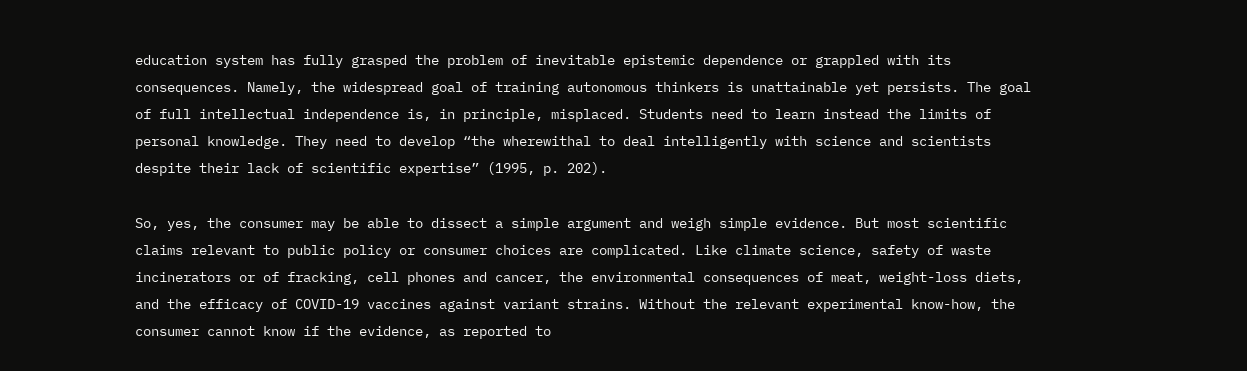education system has fully grasped the problem of inevitable epistemic dependence or grappled with its consequences. Namely, the widespread goal of training autonomous thinkers is unattainable yet persists. The goal of full intellectual independence is, in principle, misplaced. Students need to learn instead the limits of personal knowledge. They need to develop “the wherewithal to deal intelligently with science and scientists despite their lack of scientific expertise” (1995, p. 202).

So, yes, the consumer may be able to dissect a simple argument and weigh simple evidence. But most scientific claims relevant to public policy or consumer choices are complicated. Like climate science, safety of waste incinerators or of fracking, cell phones and cancer, the environmental consequences of meat, weight-loss diets, and the efficacy of COVID-19 vaccines against variant strains. Without the relevant experimental know-how, the consumer cannot know if the evidence, as reported to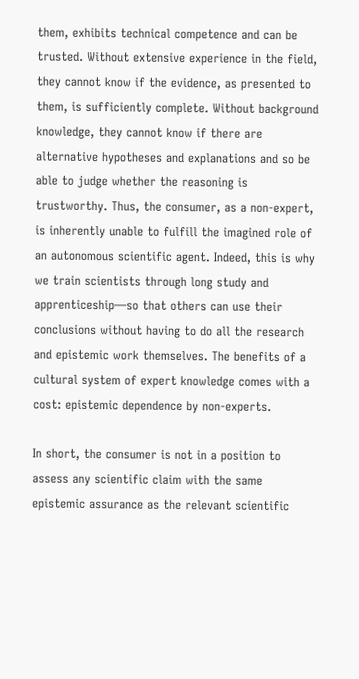them, exhibits technical competence and can be trusted. Without extensive experience in the field, they cannot know if the evidence, as presented to them, is sufficiently complete. Without background knowledge, they cannot know if there are alternative hypotheses and explanations and so be able to judge whether the reasoning is trustworthy. Thus, the consumer, as a non-expert, is inherently unable to fulfill the imagined role of an autonomous scientific agent. Indeed, this is why we train scientists through long study and apprenticeship—so that others can use their conclusions without having to do all the research and epistemic work themselves. The benefits of a cultural system of expert knowledge comes with a cost: epistemic dependence by non-experts.

In short, the consumer is not in a position to assess any scientific claim with the same epistemic assurance as the relevant scientific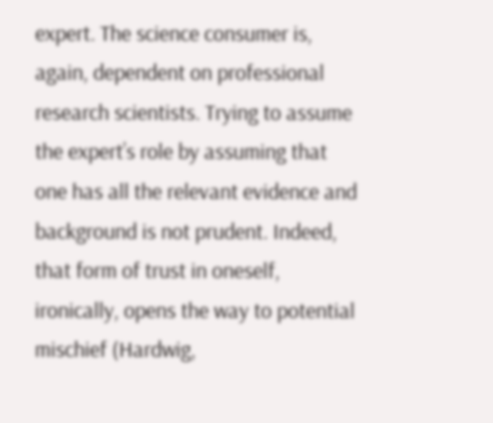expert. The science consumer is, again, dependent on professional research scientists. Trying to assume the expert’s role by assuming that one has all the relevant evidence and background is not prudent. Indeed, that form of trust in oneself, ironically, opens the way to potential mischief (Hardwig,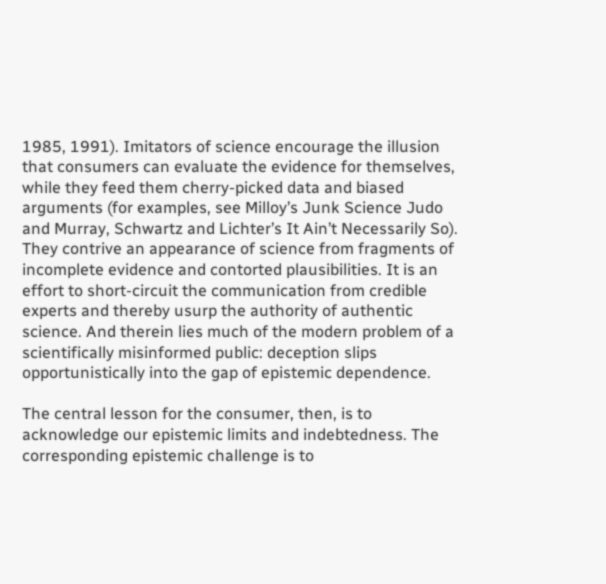1985, 1991). Imitators of science encourage the illusion that consumers can evaluate the evidence for themselves, while they feed them cherry-picked data and biased arguments (for examples, see Milloy’s Junk Science Judo and Murray, Schwartz and Lichter’s It Ain’t Necessarily So). They contrive an appearance of science from fragments of incomplete evidence and contorted plausibilities. It is an effort to short-circuit the communication from credible experts and thereby usurp the authority of authentic science. And therein lies much of the modern problem of a scientifically misinformed public: deception slips opportunistically into the gap of epistemic dependence.

The central lesson for the consumer, then, is to acknowledge our epistemic limits and indebtedness. The corresponding epistemic challenge is to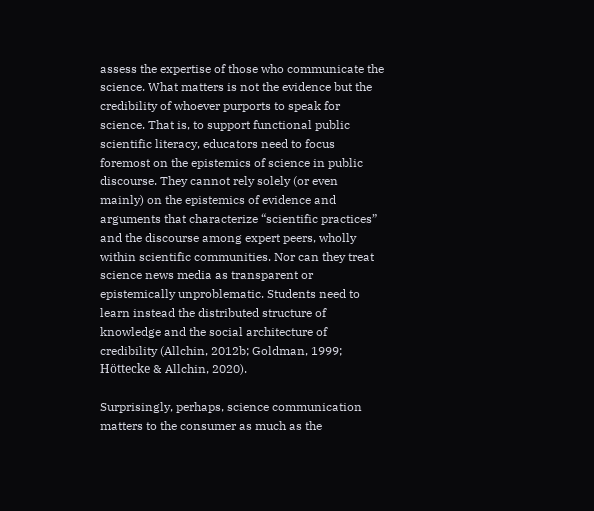assess the expertise of those who communicate the science. What matters is not the evidence but the credibility of whoever purports to speak for science. That is, to support functional public scientific literacy, educators need to focus foremost on the epistemics of science in public discourse. They cannot rely solely (or even mainly) on the epistemics of evidence and arguments that characterize “scientific practices” and the discourse among expert peers, wholly within scientific communities. Nor can they treat science news media as transparent or epistemically unproblematic. Students need to learn instead the distributed structure of knowledge and the social architecture of credibility (Allchin, 2012b; Goldman, 1999; Höttecke & Allchin, 2020).

Surprisingly, perhaps, science communication matters to the consumer as much as the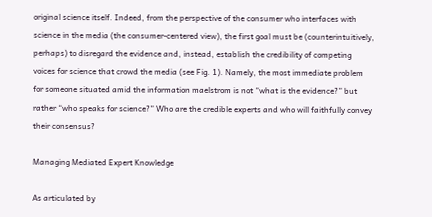original science itself. Indeed, from the perspective of the consumer who interfaces with science in the media (the consumer-centered view), the first goal must be (counterintuitively, perhaps) to disregard the evidence and, instead, establish the credibility of competing voices for science that crowd the media (see Fig. 1). Namely, the most immediate problem for someone situated amid the information maelstrom is not “what is the evidence?” but rather “who speaks for science?” Who are the credible experts and who will faithfully convey their consensus?

Managing Mediated Expert Knowledge

As articulated by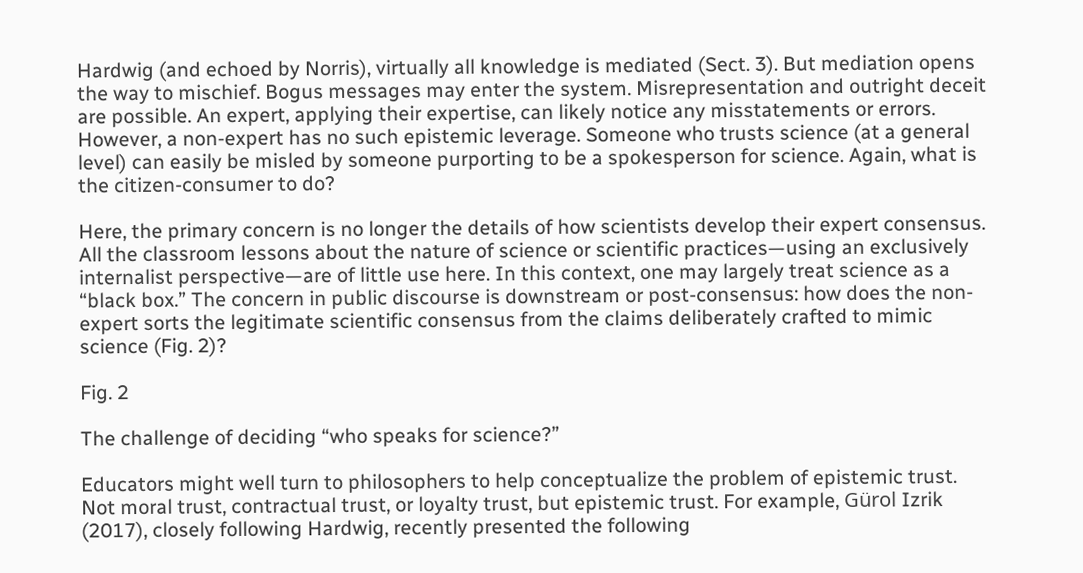Hardwig (and echoed by Norris), virtually all knowledge is mediated (Sect. 3). But mediation opens the way to mischief. Bogus messages may enter the system. Misrepresentation and outright deceit are possible. An expert, applying their expertise, can likely notice any misstatements or errors. However, a non-expert has no such epistemic leverage. Someone who trusts science (at a general level) can easily be misled by someone purporting to be a spokesperson for science. Again, what is the citizen-consumer to do?

Here, the primary concern is no longer the details of how scientists develop their expert consensus. All the classroom lessons about the nature of science or scientific practices—using an exclusively internalist perspective—are of little use here. In this context, one may largely treat science as a “black box.” The concern in public discourse is downstream or post-consensus: how does the non-expert sorts the legitimate scientific consensus from the claims deliberately crafted to mimic science (Fig. 2)?

Fig. 2

The challenge of deciding “who speaks for science?”

Educators might well turn to philosophers to help conceptualize the problem of epistemic trust. Not moral trust, contractual trust, or loyalty trust, but epistemic trust. For example, Gürol Izrik (2017), closely following Hardwig, recently presented the following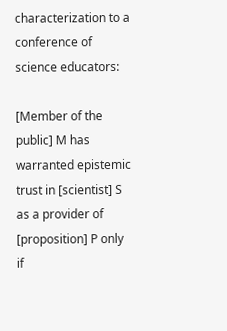characterization to a conference of science educators:

[Member of the public] M has warranted epistemic trust in [scientist] S as a provider of [proposition] P only if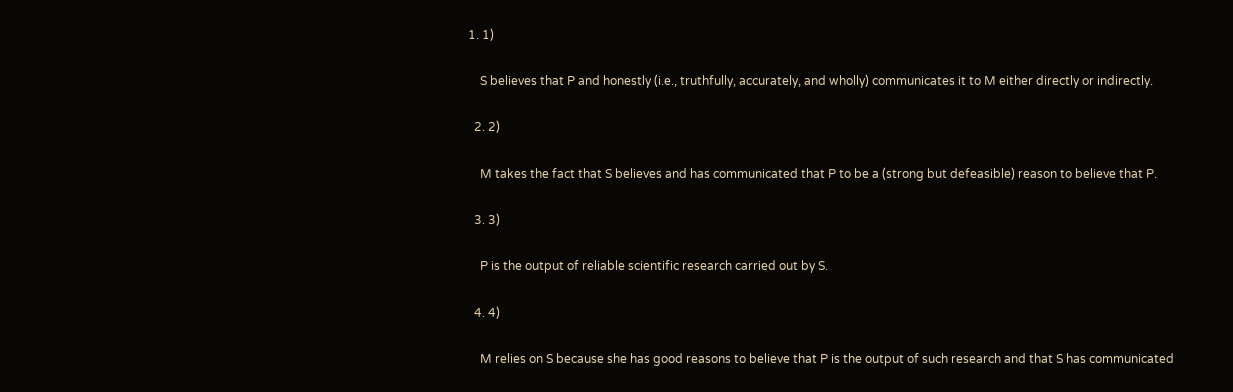1. 1)

    S believes that P and honestly (i.e., truthfully, accurately, and wholly) communicates it to M either directly or indirectly.

  2. 2)

    M takes the fact that S believes and has communicated that P to be a (strong but defeasible) reason to believe that P.

  3. 3)

    P is the output of reliable scientific research carried out by S.

  4. 4)

    M relies on S because she has good reasons to believe that P is the output of such research and that S has communicated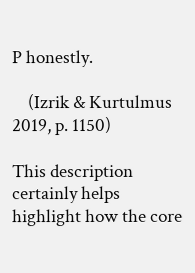P honestly.

    (Izrik & Kurtulmus 2019, p. 1150)

This description certainly helps highlight how the core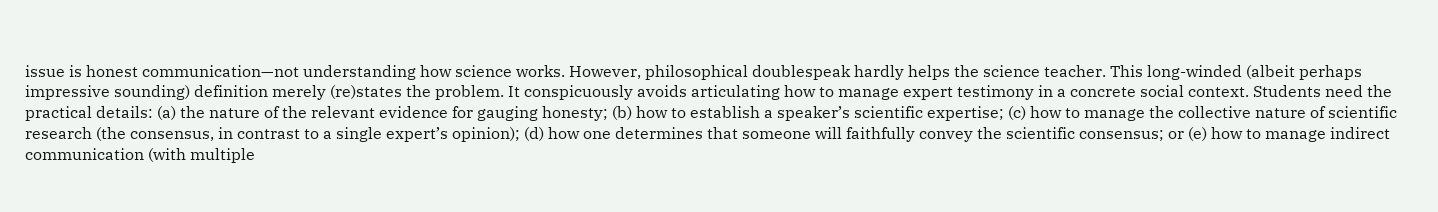issue is honest communication—not understanding how science works. However, philosophical doublespeak hardly helps the science teacher. This long-winded (albeit perhaps impressive sounding) definition merely (re)states the problem. It conspicuously avoids articulating how to manage expert testimony in a concrete social context. Students need the practical details: (a) the nature of the relevant evidence for gauging honesty; (b) how to establish a speaker’s scientific expertise; (c) how to manage the collective nature of scientific research (the consensus, in contrast to a single expert’s opinion); (d) how one determines that someone will faithfully convey the scientific consensus; or (e) how to manage indirect communication (with multiple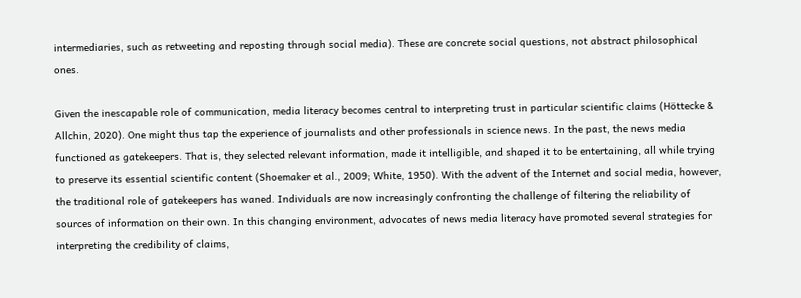intermediaries, such as retweeting and reposting through social media). These are concrete social questions, not abstract philosophical ones.

Given the inescapable role of communication, media literacy becomes central to interpreting trust in particular scientific claims (Höttecke & Allchin, 2020). One might thus tap the experience of journalists and other professionals in science news. In the past, the news media functioned as gatekeepers. That is, they selected relevant information, made it intelligible, and shaped it to be entertaining, all while trying to preserve its essential scientific content (Shoemaker et al., 2009; White, 1950). With the advent of the Internet and social media, however, the traditional role of gatekeepers has waned. Individuals are now increasingly confronting the challenge of filtering the reliability of sources of information on their own. In this changing environment, advocates of news media literacy have promoted several strategies for interpreting the credibility of claims,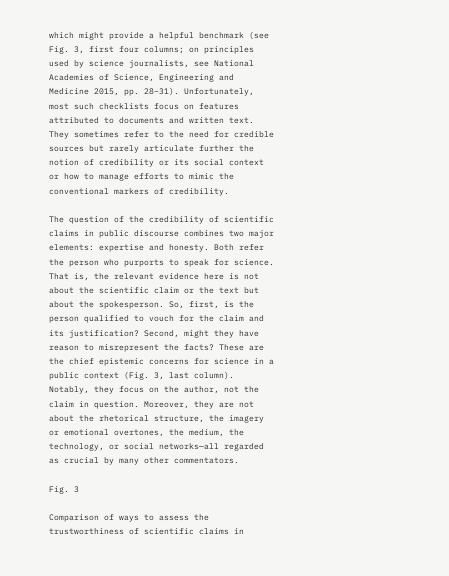which might provide a helpful benchmark (see Fig. 3, first four columns; on principles used by science journalists, see National Academies of Science, Engineering and Medicine 2015, pp. 28–31). Unfortunately, most such checklists focus on features attributed to documents and written text. They sometimes refer to the need for credible sources but rarely articulate further the notion of credibility or its social context or how to manage efforts to mimic the conventional markers of credibility.

The question of the credibility of scientific claims in public discourse combines two major elements: expertise and honesty. Both refer the person who purports to speak for science. That is, the relevant evidence here is not about the scientific claim or the text but about the spokesperson. So, first, is the person qualified to vouch for the claim and its justification? Second, might they have reason to misrepresent the facts? These are the chief epistemic concerns for science in a public context (Fig. 3, last column). Notably, they focus on the author, not the claim in question. Moreover, they are not about the rhetorical structure, the imagery or emotional overtones, the medium, the technology, or social networks—all regarded as crucial by many other commentators.

Fig. 3

Comparison of ways to assess the trustworthiness of scientific claims in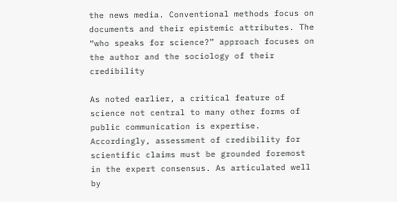the news media. Conventional methods focus on documents and their epistemic attributes. The “who speaks for science?” approach focuses on the author and the sociology of their credibility

As noted earlier, a critical feature of science not central to many other forms of public communication is expertise. Accordingly, assessment of credibility for scientific claims must be grounded foremost in the expert consensus. As articulated well by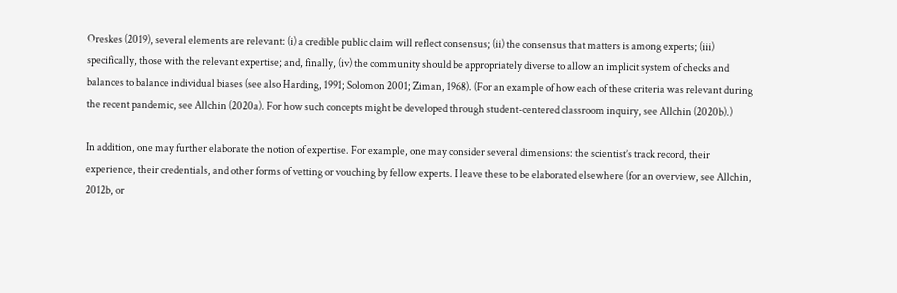Oreskes (2019), several elements are relevant: (i) a credible public claim will reflect consensus; (ii) the consensus that matters is among experts; (iii) specifically, those with the relevant expertise; and, finally, (iv) the community should be appropriately diverse to allow an implicit system of checks and balances to balance individual biases (see also Harding, 1991; Solomon 2001; Ziman, 1968). (For an example of how each of these criteria was relevant during the recent pandemic, see Allchin (2020a). For how such concepts might be developed through student-centered classroom inquiry, see Allchin (2020b).)

In addition, one may further elaborate the notion of expertise. For example, one may consider several dimensions: the scientist’s track record, their experience, their credentials, and other forms of vetting or vouching by fellow experts. I leave these to be elaborated elsewhere (for an overview, see Allchin, 2012b, or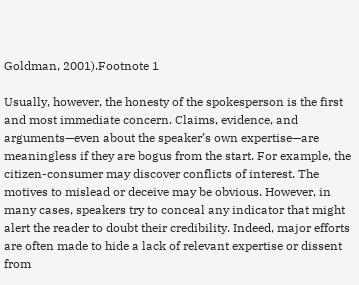Goldman, 2001).Footnote 1

Usually, however, the honesty of the spokesperson is the first and most immediate concern. Claims, evidence, and arguments—even about the speaker’s own expertise—are meaningless if they are bogus from the start. For example, the citizen-consumer may discover conflicts of interest. The motives to mislead or deceive may be obvious. However, in many cases, speakers try to conceal any indicator that might alert the reader to doubt their credibility. Indeed, major efforts are often made to hide a lack of relevant expertise or dissent from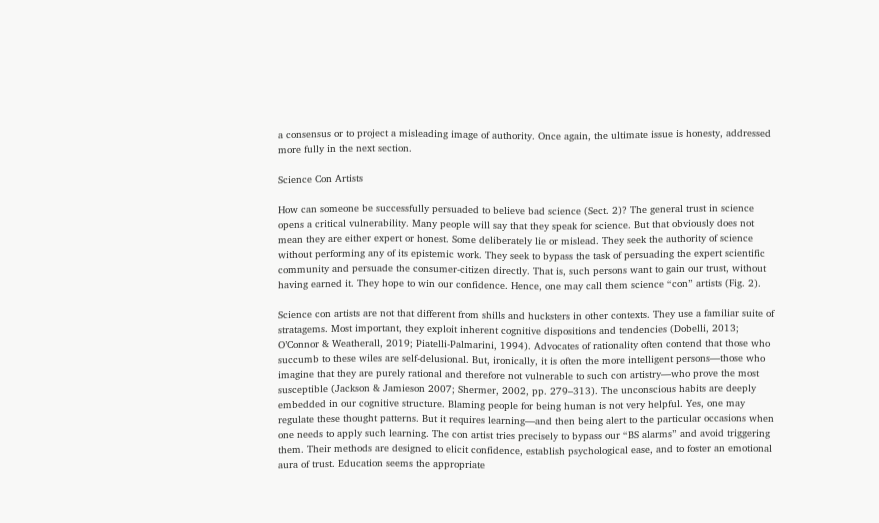a consensus or to project a misleading image of authority. Once again, the ultimate issue is honesty, addressed more fully in the next section.

Science Con Artists

How can someone be successfully persuaded to believe bad science (Sect. 2)? The general trust in science opens a critical vulnerability. Many people will say that they speak for science. But that obviously does not mean they are either expert or honest. Some deliberately lie or mislead. They seek the authority of science without performing any of its epistemic work. They seek to bypass the task of persuading the expert scientific community and persuade the consumer-citizen directly. That is, such persons want to gain our trust, without having earned it. They hope to win our confidence. Hence, one may call them science “con” artists (Fig. 2).

Science con artists are not that different from shills and hucksters in other contexts. They use a familiar suite of stratagems. Most important, they exploit inherent cognitive dispositions and tendencies (Dobelli, 2013; O’Connor & Weatherall, 2019; Piatelli-Palmarini, 1994). Advocates of rationality often contend that those who succumb to these wiles are self-delusional. But, ironically, it is often the more intelligent persons—those who imagine that they are purely rational and therefore not vulnerable to such con artistry—who prove the most susceptible (Jackson & Jamieson 2007; Shermer, 2002, pp. 279–313). The unconscious habits are deeply embedded in our cognitive structure. Blaming people for being human is not very helpful. Yes, one may regulate these thought patterns. But it requires learning—and then being alert to the particular occasions when one needs to apply such learning. The con artist tries precisely to bypass our “BS alarms” and avoid triggering them. Their methods are designed to elicit confidence, establish psychological ease, and to foster an emotional aura of trust. Education seems the appropriate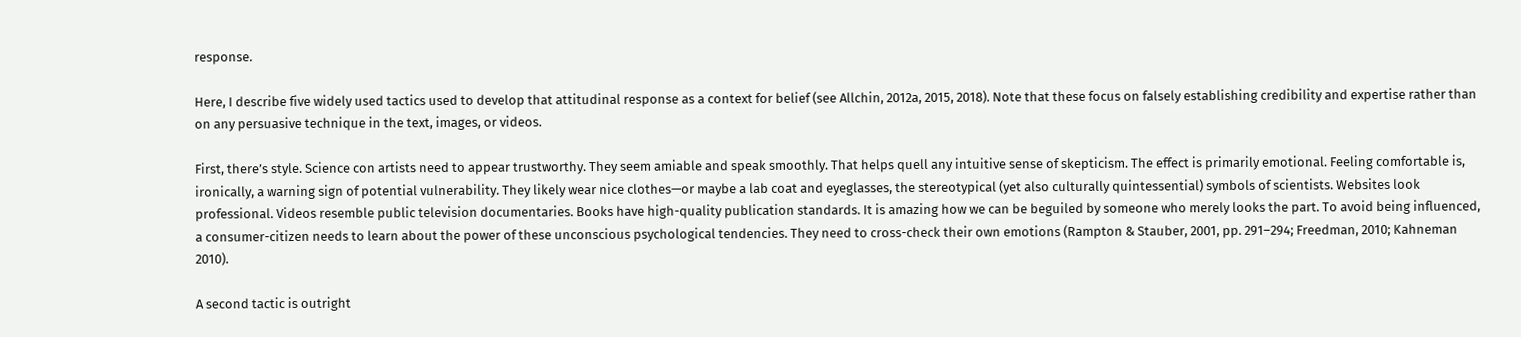response.

Here, I describe five widely used tactics used to develop that attitudinal response as a context for belief (see Allchin, 2012a, 2015, 2018). Note that these focus on falsely establishing credibility and expertise rather than on any persuasive technique in the text, images, or videos.

First, there’s style. Science con artists need to appear trustworthy. They seem amiable and speak smoothly. That helps quell any intuitive sense of skepticism. The effect is primarily emotional. Feeling comfortable is, ironically, a warning sign of potential vulnerability. They likely wear nice clothes—or maybe a lab coat and eyeglasses, the stereotypical (yet also culturally quintessential) symbols of scientists. Websites look professional. Videos resemble public television documentaries. Books have high-quality publication standards. It is amazing how we can be beguiled by someone who merely looks the part. To avoid being influenced, a consumer-citizen needs to learn about the power of these unconscious psychological tendencies. They need to cross-check their own emotions (Rampton & Stauber, 2001, pp. 291–294; Freedman, 2010; Kahneman 2010).

A second tactic is outright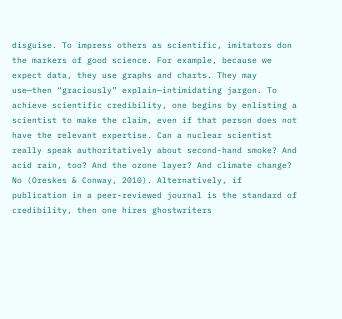disguise. To impress others as scientific, imitators don the markers of good science. For example, because we expect data, they use graphs and charts. They may use—then “graciously” explain—intimidating jargon. To achieve scientific credibility, one begins by enlisting a scientist to make the claim, even if that person does not have the relevant expertise. Can a nuclear scientist really speak authoritatively about second-hand smoke? And acid rain, too? And the ozone layer? And climate change? No (Oreskes & Conway, 2010). Alternatively, if publication in a peer-reviewed journal is the standard of credibility, then one hires ghostwriters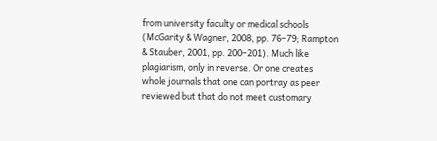from university faculty or medical schools (McGarity & Wagner, 2008, pp. 76–79; Rampton & Stauber, 2001, pp. 200–201). Much like plagiarism, only in reverse. Or one creates whole journals that one can portray as peer reviewed but that do not meet customary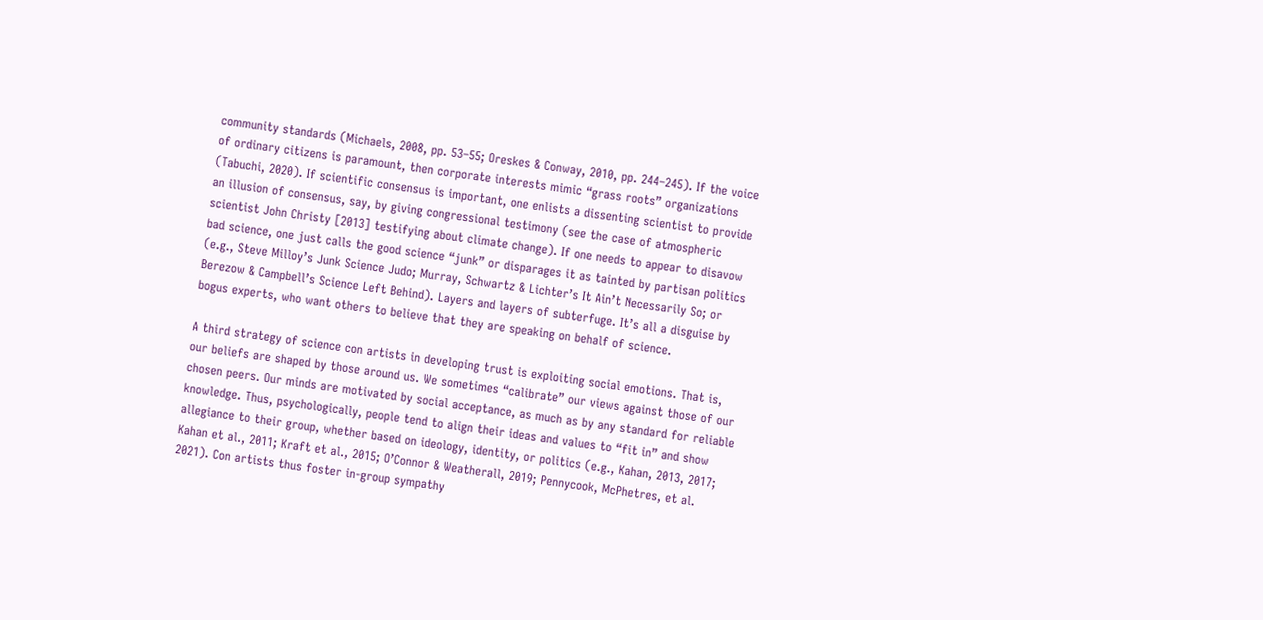community standards (Michaels, 2008, pp. 53–55; Oreskes & Conway, 2010, pp. 244–245). If the voice of ordinary citizens is paramount, then corporate interests mimic “grass roots” organizations (Tabuchi, 2020). If scientific consensus is important, one enlists a dissenting scientist to provide an illusion of consensus, say, by giving congressional testimony (see the case of atmospheric scientist John Christy [2013] testifying about climate change). If one needs to appear to disavow bad science, one just calls the good science “junk” or disparages it as tainted by partisan politics (e.g., Steve Milloy’s Junk Science Judo; Murray, Schwartz & Lichter’s It Ain’t Necessarily So; or Berezow & Campbell’s Science Left Behind). Layers and layers of subterfuge. It’s all a disguise by bogus experts, who want others to believe that they are speaking on behalf of science.

A third strategy of science con artists in developing trust is exploiting social emotions. That is, our beliefs are shaped by those around us. We sometimes “calibrate” our views against those of our chosen peers. Our minds are motivated by social acceptance, as much as by any standard for reliable knowledge. Thus, psychologically, people tend to align their ideas and values to “fit in” and show allegiance to their group, whether based on ideology, identity, or politics (e.g., Kahan, 2013, 2017; Kahan et al., 2011; Kraft et al., 2015; O’Connor & Weatherall, 2019; Pennycook, McPhetres, et al. 2021). Con artists thus foster in-group sympathy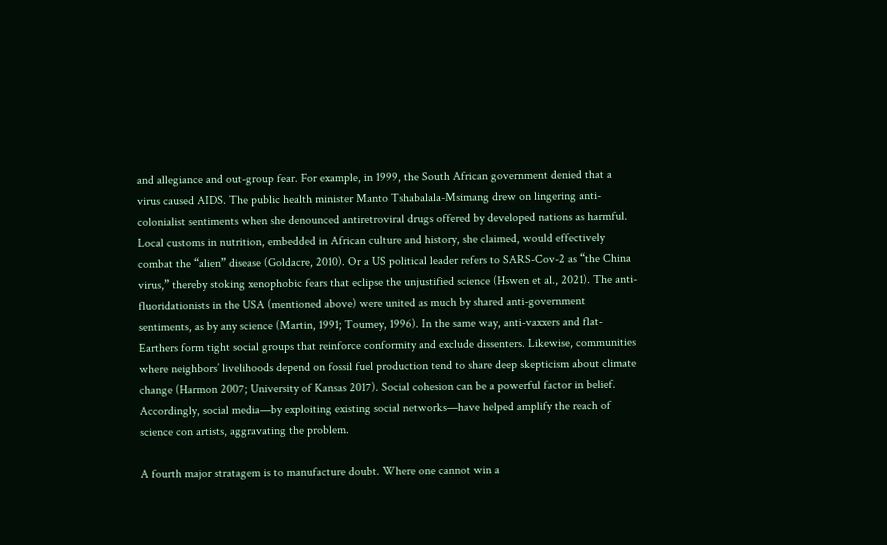and allegiance and out-group fear. For example, in 1999, the South African government denied that a virus caused AIDS. The public health minister Manto Tshabalala-Msimang drew on lingering anti-colonialist sentiments when she denounced antiretroviral drugs offered by developed nations as harmful. Local customs in nutrition, embedded in African culture and history, she claimed, would effectively combat the “alien” disease (Goldacre, 2010). Or a US political leader refers to SARS-Cov-2 as “the China virus,” thereby stoking xenophobic fears that eclipse the unjustified science (Hswen et al., 2021). The anti-fluoridationists in the USA (mentioned above) were united as much by shared anti-government sentiments, as by any science (Martin, 1991; Toumey, 1996). In the same way, anti-vaxxers and flat-Earthers form tight social groups that reinforce conformity and exclude dissenters. Likewise, communities where neighbors’ livelihoods depend on fossil fuel production tend to share deep skepticism about climate change (Harmon 2007; University of Kansas 2017). Social cohesion can be a powerful factor in belief. Accordingly, social media—by exploiting existing social networks—have helped amplify the reach of science con artists, aggravating the problem.

A fourth major stratagem is to manufacture doubt. Where one cannot win a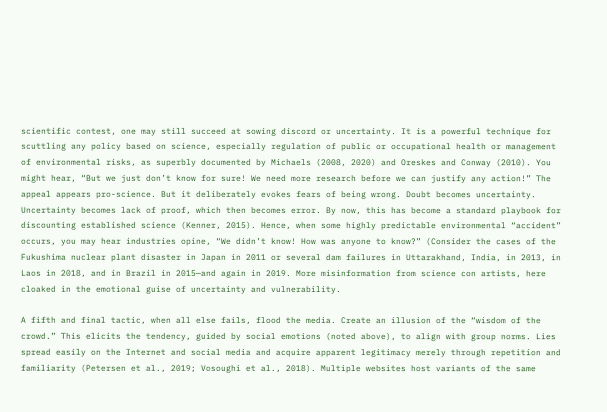scientific contest, one may still succeed at sowing discord or uncertainty. It is a powerful technique for scuttling any policy based on science, especially regulation of public or occupational health or management of environmental risks, as superbly documented by Michaels (2008, 2020) and Oreskes and Conway (2010). You might hear, “But we just don’t know for sure! We need more research before we can justify any action!” The appeal appears pro-science. But it deliberately evokes fears of being wrong. Doubt becomes uncertainty. Uncertainty becomes lack of proof, which then becomes error. By now, this has become a standard playbook for discounting established science (Kenner, 2015). Hence, when some highly predictable environmental “accident” occurs, you may hear industries opine, “We didn’t know! How was anyone to know?” (Consider the cases of the Fukushima nuclear plant disaster in Japan in 2011 or several dam failures in Uttarakhand, India, in 2013, in Laos in 2018, and in Brazil in 2015—and again in 2019. More misinformation from science con artists, here cloaked in the emotional guise of uncertainty and vulnerability.

A fifth and final tactic, when all else fails, flood the media. Create an illusion of the “wisdom of the crowd.” This elicits the tendency, guided by social emotions (noted above), to align with group norms. Lies spread easily on the Internet and social media and acquire apparent legitimacy merely through repetition and familiarity (Petersen et al., 2019; Vosoughi et al., 2018). Multiple websites host variants of the same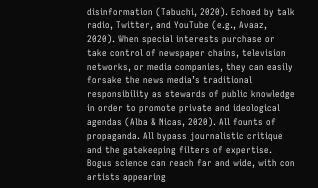disinformation (Tabuchi, 2020). Echoed by talk radio, Twitter, and YouTube (e.g., Avaaz, 2020). When special interests purchase or take control of newspaper chains, television networks, or media companies, they can easily forsake the news media’s traditional responsibility as stewards of public knowledge in order to promote private and ideological agendas (Alba & Nicas, 2020). All founts of propaganda. All bypass journalistic critique and the gatekeeping filters of expertise. Bogus science can reach far and wide, with con artists appearing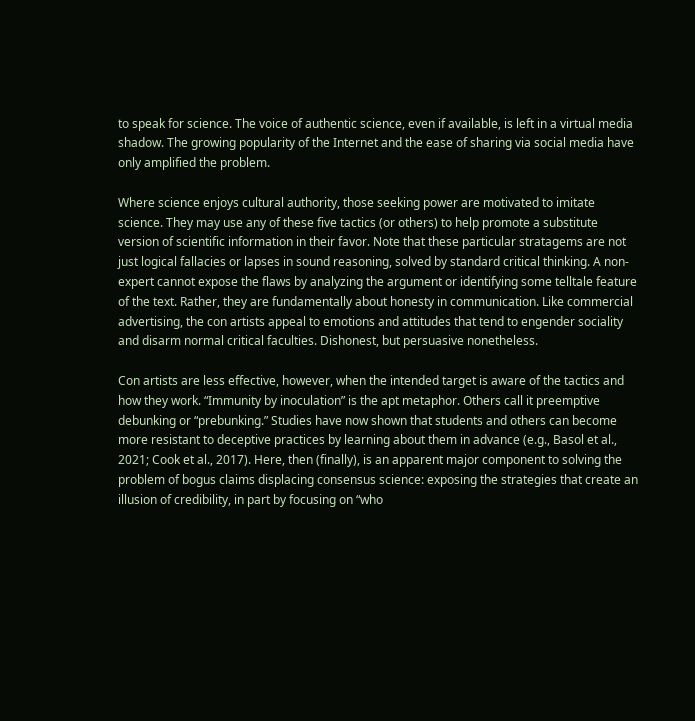to speak for science. The voice of authentic science, even if available, is left in a virtual media shadow. The growing popularity of the Internet and the ease of sharing via social media have only amplified the problem.

Where science enjoys cultural authority, those seeking power are motivated to imitate science. They may use any of these five tactics (or others) to help promote a substitute version of scientific information in their favor. Note that these particular stratagems are not just logical fallacies or lapses in sound reasoning, solved by standard critical thinking. A non-expert cannot expose the flaws by analyzing the argument or identifying some telltale feature of the text. Rather, they are fundamentally about honesty in communication. Like commercial advertising, the con artists appeal to emotions and attitudes that tend to engender sociality and disarm normal critical faculties. Dishonest, but persuasive nonetheless.

Con artists are less effective, however, when the intended target is aware of the tactics and how they work. “Immunity by inoculation” is the apt metaphor. Others call it preemptive debunking or “prebunking.” Studies have now shown that students and others can become more resistant to deceptive practices by learning about them in advance (e.g., Basol et al., 2021; Cook et al., 2017). Here, then (finally), is an apparent major component to solving the problem of bogus claims displacing consensus science: exposing the strategies that create an illusion of credibility, in part by focusing on “who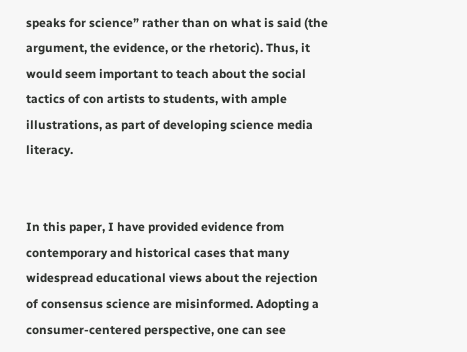speaks for science” rather than on what is said (the argument, the evidence, or the rhetoric). Thus, it would seem important to teach about the social tactics of con artists to students, with ample illustrations, as part of developing science media literacy.


In this paper, I have provided evidence from contemporary and historical cases that many widespread educational views about the rejection of consensus science are misinformed. Adopting a consumer-centered perspective, one can see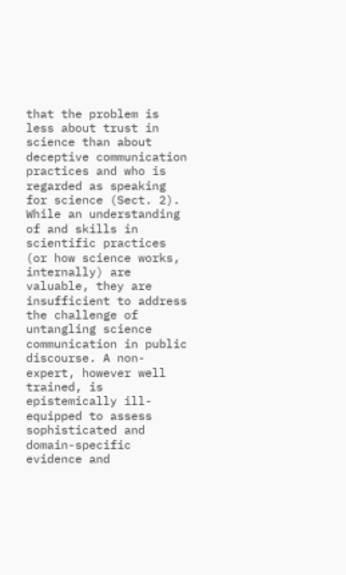that the problem is less about trust in science than about deceptive communication practices and who is regarded as speaking for science (Sect. 2). While an understanding of and skills in scientific practices (or how science works, internally) are valuable, they are insufficient to address the challenge of untangling science communication in public discourse. A non-expert, however well trained, is epistemically ill-equipped to assess sophisticated and domain-specific evidence and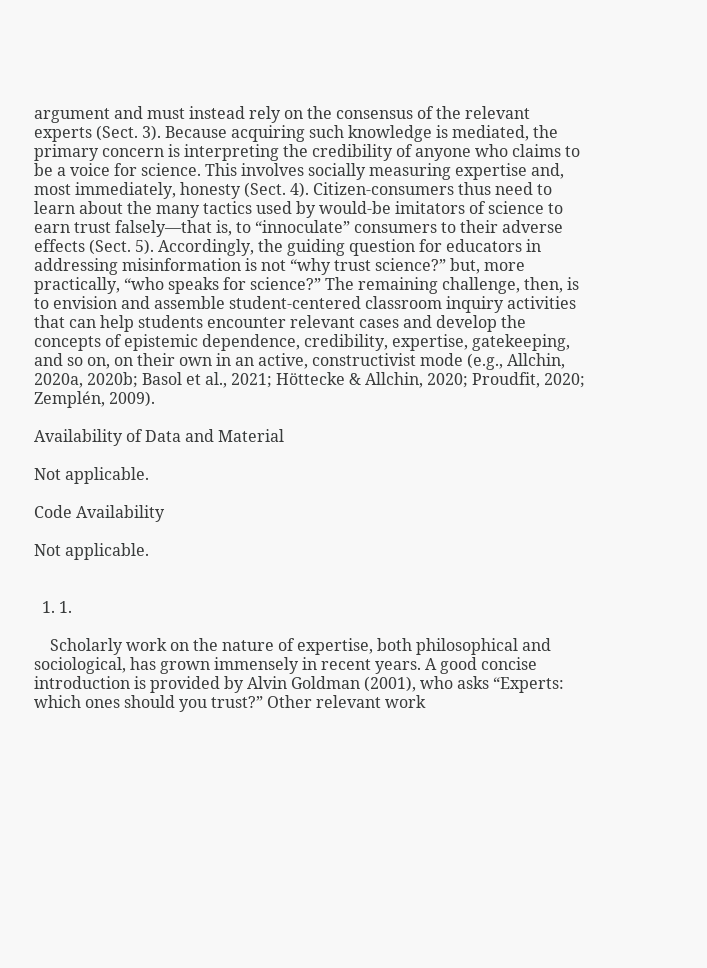argument and must instead rely on the consensus of the relevant experts (Sect. 3). Because acquiring such knowledge is mediated, the primary concern is interpreting the credibility of anyone who claims to be a voice for science. This involves socially measuring expertise and, most immediately, honesty (Sect. 4). Citizen-consumers thus need to learn about the many tactics used by would-be imitators of science to earn trust falsely—that is, to “innoculate” consumers to their adverse effects (Sect. 5). Accordingly, the guiding question for educators in addressing misinformation is not “why trust science?” but, more practically, “who speaks for science?” The remaining challenge, then, is to envision and assemble student-centered classroom inquiry activities that can help students encounter relevant cases and develop the concepts of epistemic dependence, credibility, expertise, gatekeeping, and so on, on their own in an active, constructivist mode (e.g., Allchin, 2020a, 2020b; Basol et al., 2021; Höttecke & Allchin, 2020; Proudfit, 2020; Zemplén, 2009).

Availability of Data and Material

Not applicable.

Code Availability

Not applicable.


  1. 1.

    Scholarly work on the nature of expertise, both philosophical and sociological, has grown immensely in recent years. A good concise introduction is provided by Alvin Goldman (2001), who asks “Experts: which ones should you trust?” Other relevant work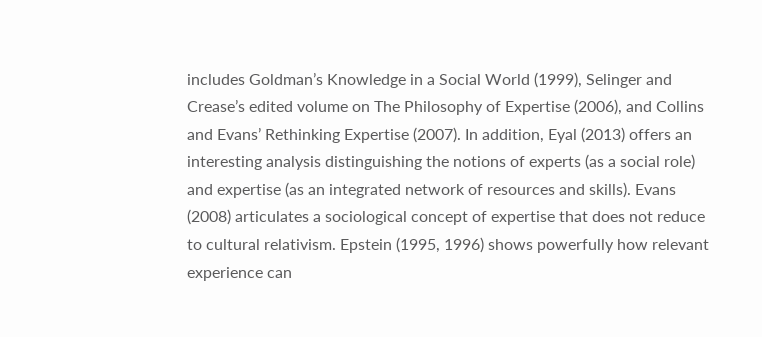includes Goldman’s Knowledge in a Social World (1999), Selinger and Crease’s edited volume on The Philosophy of Expertise (2006), and Collins and Evans’ Rethinking Expertise (2007). In addition, Eyal (2013) offers an interesting analysis distinguishing the notions of experts (as a social role) and expertise (as an integrated network of resources and skills). Evans (2008) articulates a sociological concept of expertise that does not reduce to cultural relativism. Epstein (1995, 1996) shows powerfully how relevant experience can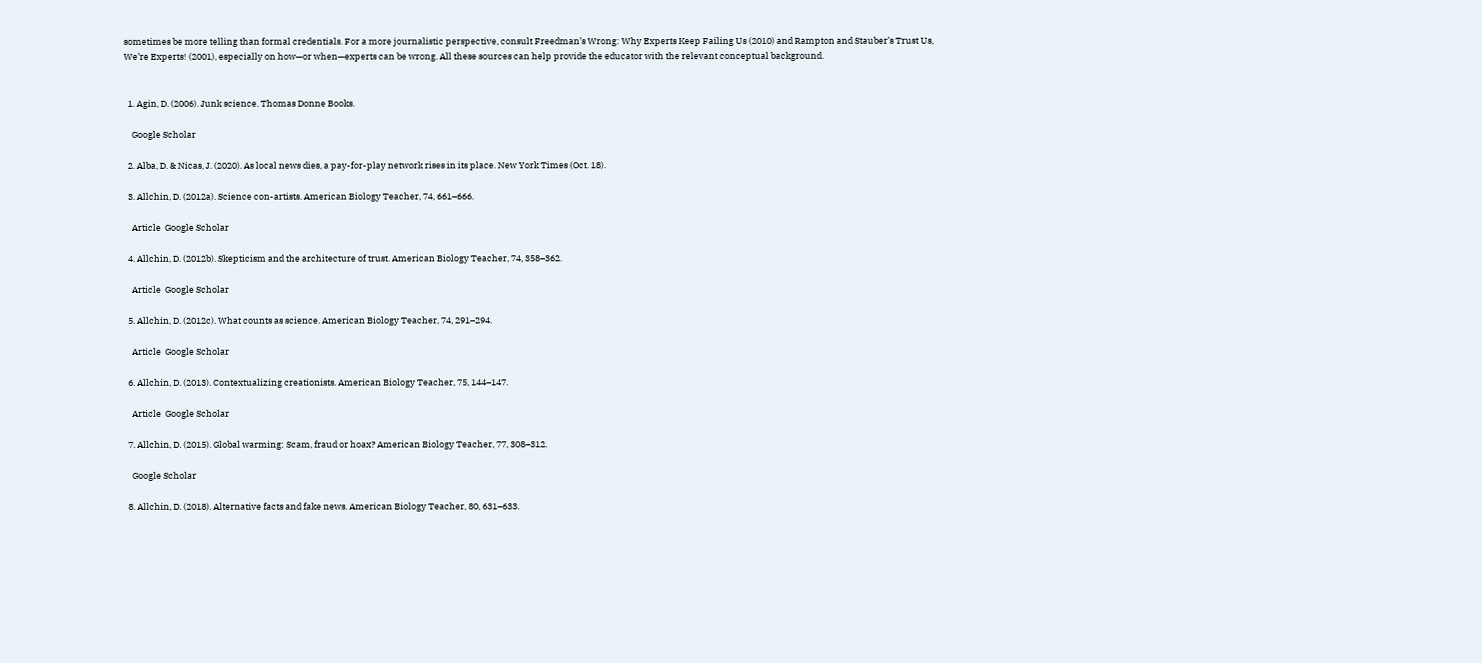sometimes be more telling than formal credentials. For a more journalistic perspective, consult Freedman’s Wrong: Why Experts Keep Failing Us (2010) and Rampton and Stauber’s Trust Us, We’re Experts! (2001), especially on how—or when—experts can be wrong. All these sources can help provide the educator with the relevant conceptual background.


  1. Agin, D. (2006). Junk science. Thomas Donne Books.

    Google Scholar

  2. Alba, D. & Nicas, J. (2020). As local news dies, a pay-for-play network rises in its place. New York Times (Oct. 18).

  3. Allchin, D. (2012a). Science con-artists. American Biology Teacher, 74, 661–666.

    Article  Google Scholar

  4. Allchin, D. (2012b). Skepticism and the architecture of trust. American Biology Teacher, 74, 358–362.

    Article  Google Scholar

  5. Allchin, D. (2012c). What counts as science. American Biology Teacher, 74, 291–294.

    Article  Google Scholar

  6. Allchin, D. (2013). Contextualizing creationists. American Biology Teacher, 75, 144–147.

    Article  Google Scholar

  7. Allchin, D. (2015). Global warming: Scam, fraud or hoax? American Biology Teacher, 77, 308–312.

    Google Scholar

  8. Allchin, D. (2018). Alternative facts and fake news. American Biology Teacher, 80, 631–633.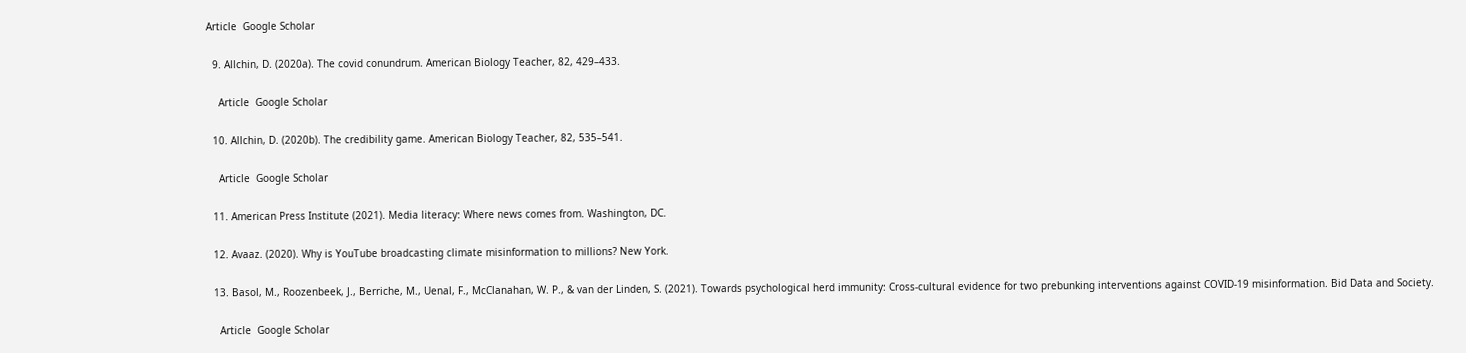Article  Google Scholar

  9. Allchin, D. (2020a). The covid conundrum. American Biology Teacher, 82, 429–433.

    Article  Google Scholar

  10. Allchin, D. (2020b). The credibility game. American Biology Teacher, 82, 535–541.

    Article  Google Scholar

  11. American Press Institute (2021). Media literacy: Where news comes from. Washington, DC.

  12. Avaaz. (2020). Why is YouTube broadcasting climate misinformation to millions? New York.

  13. Basol, M., Roozenbeek, J., Berriche, M., Uenal, F., McClanahan, W. P., & van der Linden, S. (2021). Towards psychological herd immunity: Cross-cultural evidence for two prebunking interventions against COVID-19 misinformation. Bid Data and Society.

    Article  Google Scholar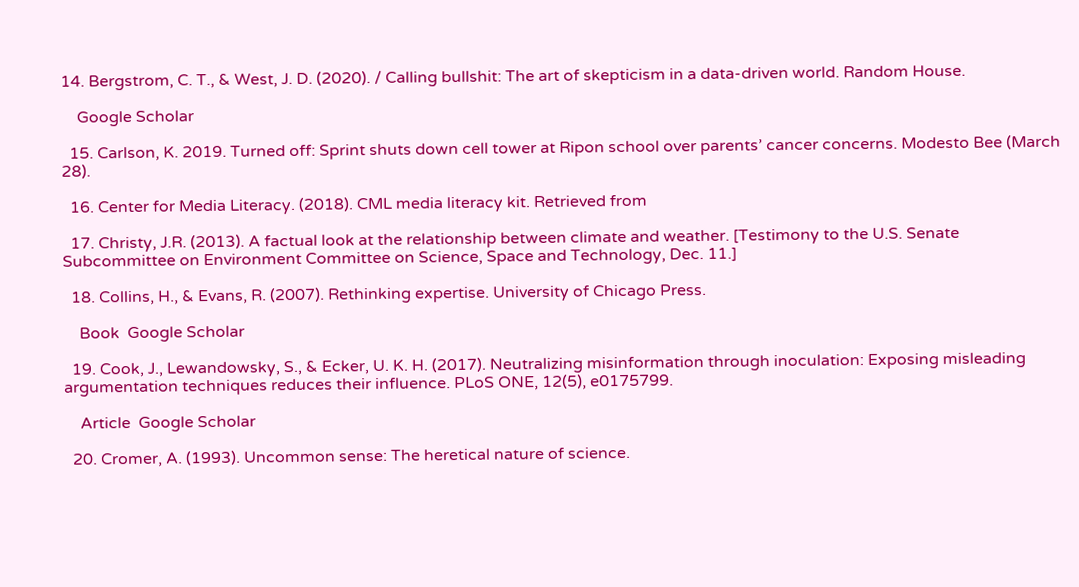14. Bergstrom, C. T., & West, J. D. (2020). / Calling bullshit: The art of skepticism in a data-driven world. Random House.

    Google Scholar

  15. Carlson, K. 2019. Turned off: Sprint shuts down cell tower at Ripon school over parents’ cancer concerns. Modesto Bee (March 28).

  16. Center for Media Literacy. (2018). CML media literacy kit. Retrieved from

  17. Christy, J.R. (2013). A factual look at the relationship between climate and weather. [Testimony to the U.S. Senate Subcommittee on Environment Committee on Science, Space and Technology, Dec. 11.]

  18. Collins, H., & Evans, R. (2007). Rethinking expertise. University of Chicago Press.

    Book  Google Scholar

  19. Cook, J., Lewandowsky, S., & Ecker, U. K. H. (2017). Neutralizing misinformation through inoculation: Exposing misleading argumentation techniques reduces their influence. PLoS ONE, 12(5), e0175799.

    Article  Google Scholar

  20. Cromer, A. (1993). Uncommon sense: The heretical nature of science.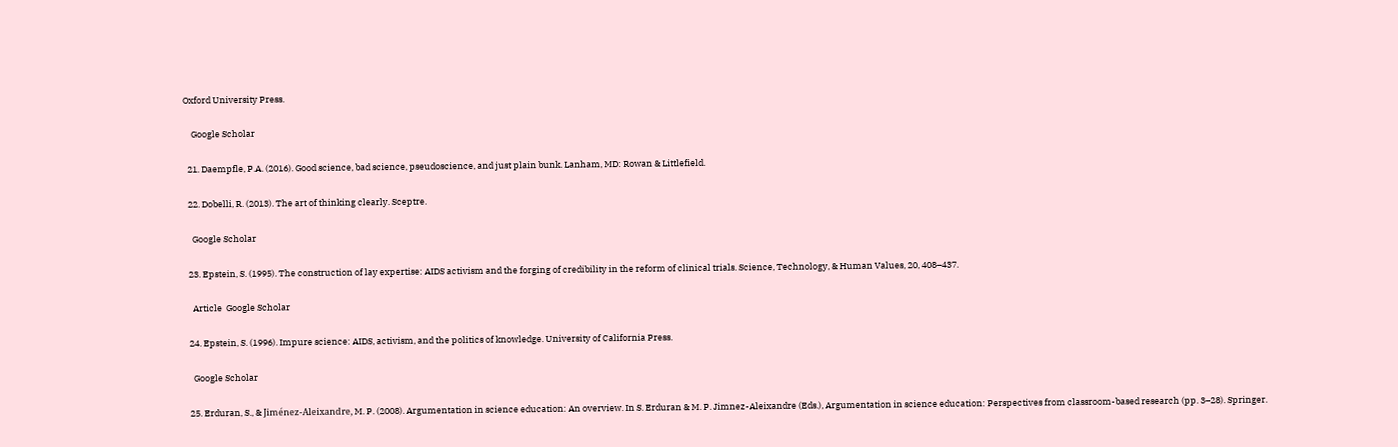Oxford University Press.

    Google Scholar

  21. Daempfle, P.A. (2016). Good science, bad science, pseudoscience, and just plain bunk. Lanham, MD: Rowan & Littlefield.

  22. Dobelli, R. (2013). The art of thinking clearly. Sceptre.

    Google Scholar

  23. Epstein, S. (1995). The construction of lay expertise: AIDS activism and the forging of credibility in the reform of clinical trials. Science, Technology, & Human Values, 20, 408–437.

    Article  Google Scholar

  24. Epstein, S. (1996). Impure science: AIDS, activism, and the politics of knowledge. University of California Press.

    Google Scholar

  25. Erduran, S., & Jiménez-Aleixandre, M. P. (2008). Argumentation in science education: An overview. In S. Erduran & M. P. Jimnez-Aleixandre (Eds.), Argumentation in science education: Perspectives from classroom-based research (pp. 3–28). Springer.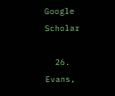Google Scholar

  26. Evans,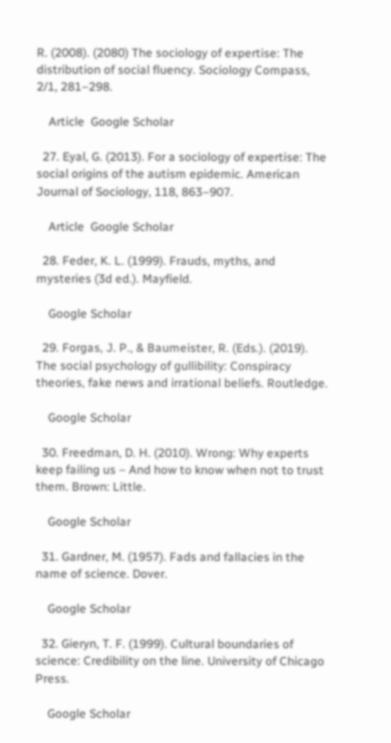R. (2008). (2080) The sociology of expertise: The distribution of social fluency. Sociology Compass, 2/1, 281–298.

    Article  Google Scholar

  27. Eyal, G. (2013). For a sociology of expertise: The social origins of the autism epidemic. American Journal of Sociology, 118, 863–907.

    Article  Google Scholar

  28. Feder, K. L. (1999). Frauds, myths, and mysteries (3d ed.). Mayfield.

    Google Scholar

  29. Forgas, J. P., & Baumeister, R. (Eds.). (2019). The social psychology of gullibility: Conspiracy theories, fake news and irrational beliefs. Routledge.

    Google Scholar

  30. Freedman, D. H. (2010). Wrong: Why experts keep failing us – And how to know when not to trust them. Brown: Little.

    Google Scholar

  31. Gardner, M. (1957). Fads and fallacies in the name of science. Dover.

    Google Scholar

  32. Gieryn, T. F. (1999). Cultural boundaries of science: Credibility on the line. University of Chicago Press.

    Google Scholar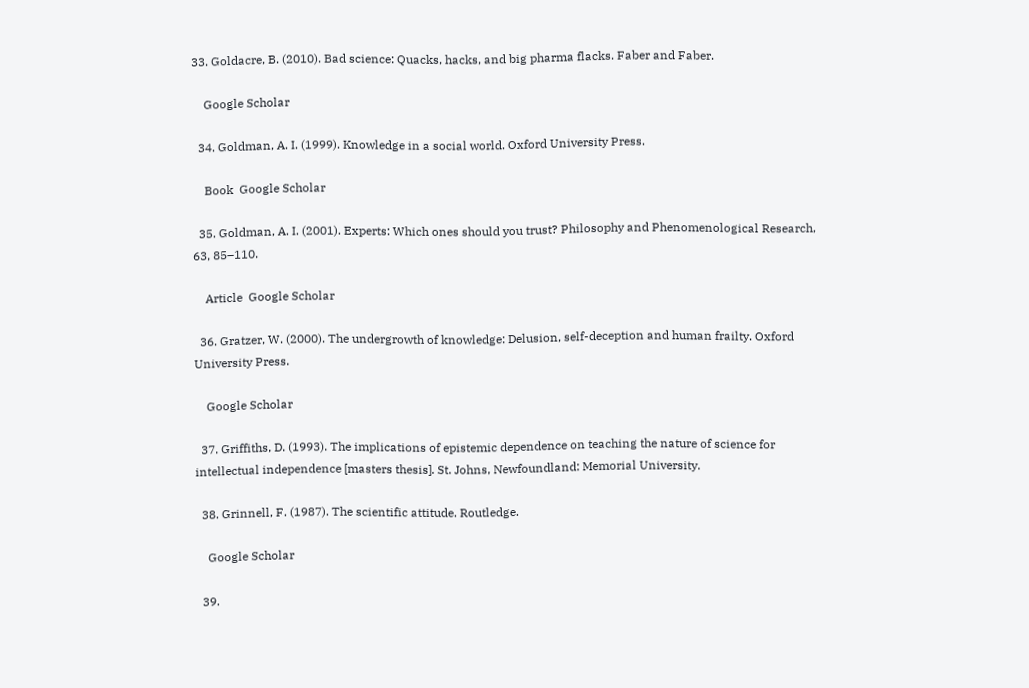33. Goldacre, B. (2010). Bad science: Quacks, hacks, and big pharma flacks. Faber and Faber.

    Google Scholar

  34. Goldman, A. I. (1999). Knowledge in a social world. Oxford University Press.

    Book  Google Scholar

  35. Goldman, A. I. (2001). Experts: Which ones should you trust? Philosophy and Phenomenological Research, 63, 85–110.

    Article  Google Scholar

  36. Gratzer, W. (2000). The undergrowth of knowledge: Delusion, self-deception and human frailty. Oxford University Press.

    Google Scholar

  37. Griffiths, D. (1993). The implications of epistemic dependence on teaching the nature of science for intellectual independence [masters thesis]. St. Johns, Newfoundland: Memorial University.

  38. Grinnell, F. (1987). The scientific attitude. Routledge.

    Google Scholar

  39.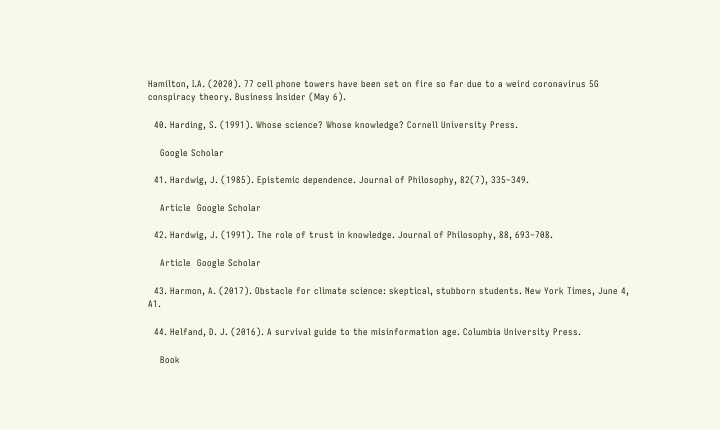Hamilton, I.A. (2020). 77 cell phone towers have been set on fire so far due to a weird coronavirus 5G conspiracy theory. Business Insider (May 6).

  40. Harding, S. (1991). Whose science? Whose knowledge? Cornell University Press.

    Google Scholar

  41. Hardwig, J. (1985). Epistemic dependence. Journal of Philosophy, 82(7), 335–349.

    Article  Google Scholar

  42. Hardwig, J. (1991). The role of trust in knowledge. Journal of Philosophy, 88, 693–708.

    Article  Google Scholar

  43. Harmon, A. (2017). Obstacle for climate science: skeptical, stubborn students. New York Times, June 4, A1.

  44. Helfand, D. J. (2016). A survival guide to the misinformation age. Columbia University Press.

    Book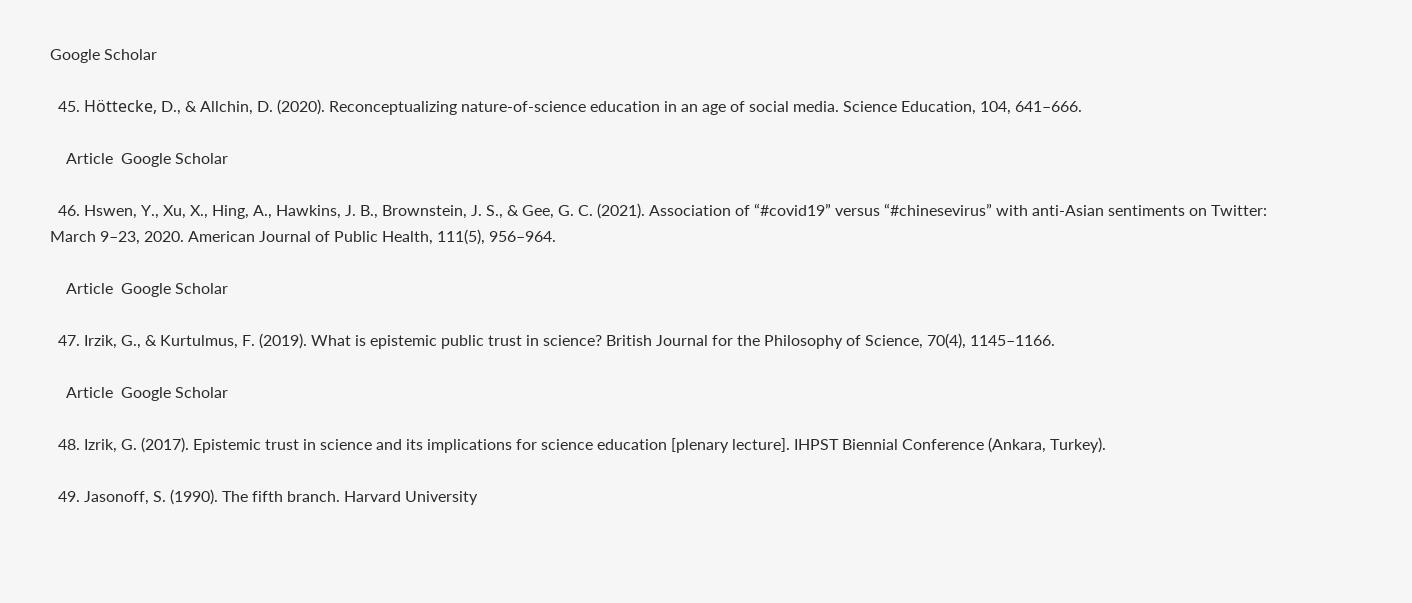Google Scholar

  45. Höttecke, D., & Allchin, D. (2020). Reconceptualizing nature-of-science education in an age of social media. Science Education, 104, 641–666.

    Article  Google Scholar

  46. Hswen, Y., Xu, X., Hing, A., Hawkins, J. B., Brownstein, J. S., & Gee, G. C. (2021). Association of “#covid19” versus “#chinesevirus” with anti-Asian sentiments on Twitter: March 9–23, 2020. American Journal of Public Health, 111(5), 956–964.

    Article  Google Scholar

  47. Irzik, G., & Kurtulmus, F. (2019). What is epistemic public trust in science? British Journal for the Philosophy of Science, 70(4), 1145–1166.

    Article  Google Scholar

  48. Izrik, G. (2017). Epistemic trust in science and its implications for science education [plenary lecture]. IHPST Biennial Conference (Ankara, Turkey).

  49. Jasonoff, S. (1990). The fifth branch. Harvard University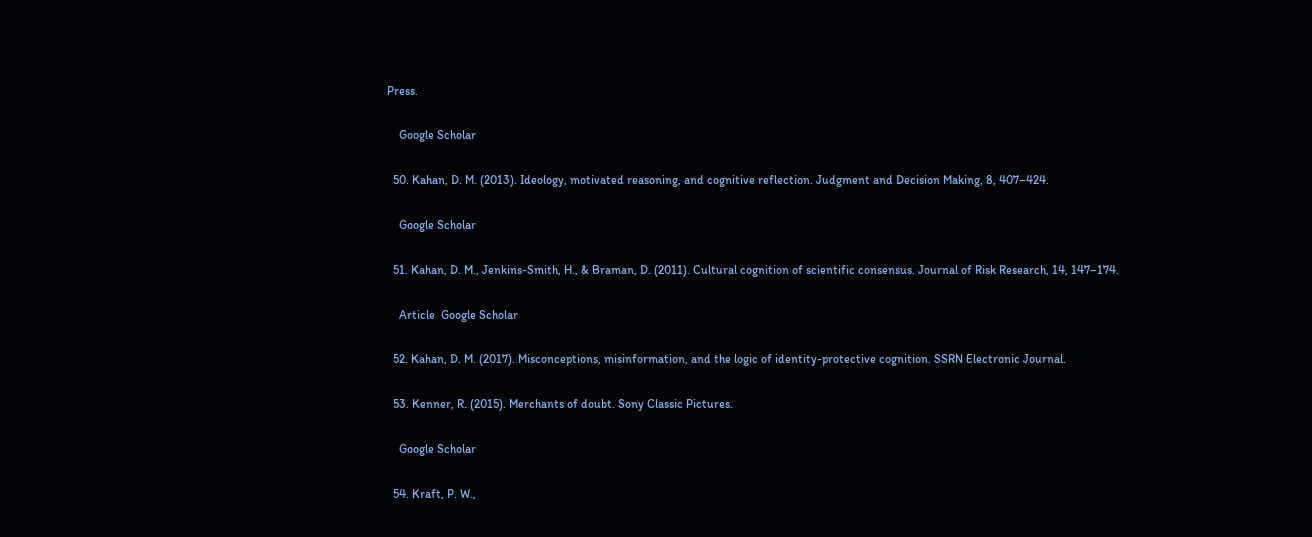Press.

    Google Scholar

  50. Kahan, D. M. (2013). Ideology, motivated reasoning, and cognitive reflection. Judgment and Decision Making, 8, 407–424.

    Google Scholar

  51. Kahan, D. M., Jenkins-Smith, H., & Braman, D. (2011). Cultural cognition of scientific consensus. Journal of Risk Research, 14, 147–174.

    Article  Google Scholar

  52. Kahan, D. M. (2017). Misconceptions, misinformation, and the logic of identity-protective cognition. SSRN Electronic Journal.

  53. Kenner, R. (2015). Merchants of doubt. Sony Classic Pictures.

    Google Scholar

  54. Kraft, P. W.,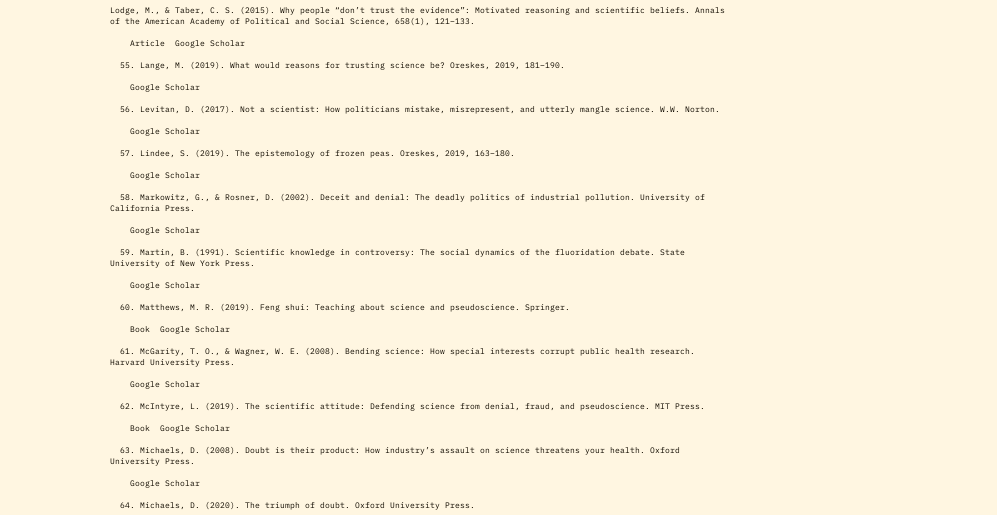Lodge, M., & Taber, C. S. (2015). Why people “don’t trust the evidence”: Motivated reasoning and scientific beliefs. Annals of the American Academy of Political and Social Science, 658(1), 121–133.

    Article  Google Scholar

  55. Lange, M. (2019). What would reasons for trusting science be? Oreskes, 2019, 181–190.

    Google Scholar

  56. Levitan, D. (2017). Not a scientist: How politicians mistake, misrepresent, and utterly mangle science. W.W. Norton.

    Google Scholar

  57. Lindee, S. (2019). The epistemology of frozen peas. Oreskes, 2019, 163–180.

    Google Scholar

  58. Markowitz, G., & Rosner, D. (2002). Deceit and denial: The deadly politics of industrial pollution. University of California Press.

    Google Scholar

  59. Martin, B. (1991). Scientific knowledge in controversy: The social dynamics of the fluoridation debate. State University of New York Press.

    Google Scholar

  60. Matthews, M. R. (2019). Feng shui: Teaching about science and pseudoscience. Springer.

    Book  Google Scholar

  61. McGarity, T. O., & Wagner, W. E. (2008). Bending science: How special interests corrupt public health research. Harvard University Press.

    Google Scholar

  62. McIntyre, L. (2019). The scientific attitude: Defending science from denial, fraud, and pseudoscience. MIT Press.

    Book  Google Scholar

  63. Michaels, D. (2008). Doubt is their product: How industry’s assault on science threatens your health. Oxford University Press.

    Google Scholar

  64. Michaels, D. (2020). The triumph of doubt. Oxford University Press.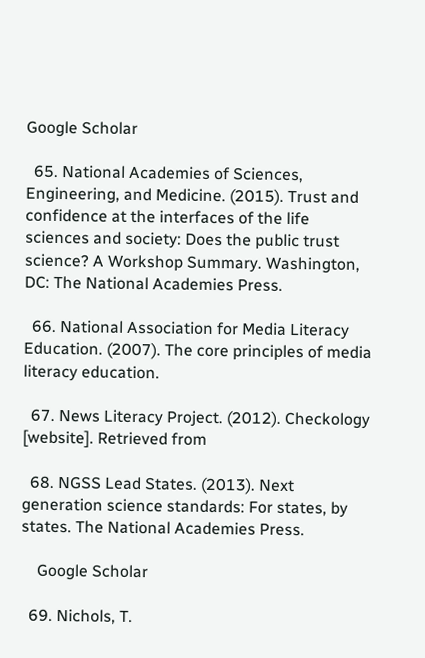Google Scholar

  65. National Academies of Sciences, Engineering, and Medicine. (2015). Trust and confidence at the interfaces of the life sciences and society: Does the public trust science? A Workshop Summary. Washington, DC: The National Academies Press.

  66. National Association for Media Literacy Education. (2007). The core principles of media literacy education.

  67. News Literacy Project. (2012). Checkology [website]. Retrieved from

  68. NGSS Lead States. (2013). Next generation science standards: For states, by states. The National Academies Press.

    Google Scholar

  69. Nichols, T.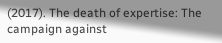(2017). The death of expertise: The campaign against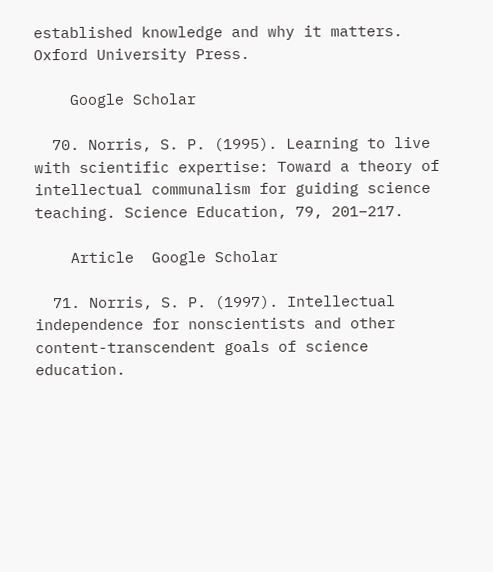established knowledge and why it matters. Oxford University Press.

    Google Scholar

  70. Norris, S. P. (1995). Learning to live with scientific expertise: Toward a theory of intellectual communalism for guiding science teaching. Science Education, 79, 201–217.

    Article  Google Scholar

  71. Norris, S. P. (1997). Intellectual independence for nonscientists and other content-transcendent goals of science education.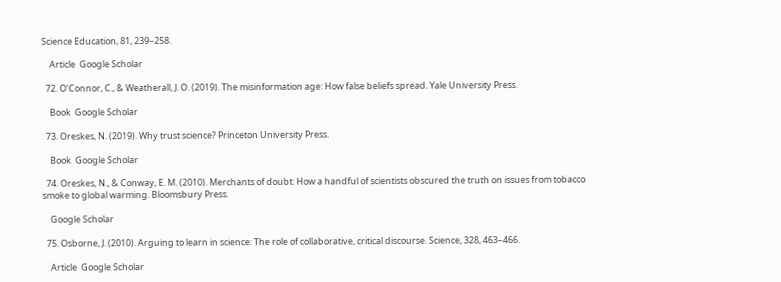Science Education, 81, 239–258.

    Article  Google Scholar

  72. O’Connor, C., & Weatherall, J. O. (2019). The misinformation age: How false beliefs spread. Yale University Press.

    Book  Google Scholar

  73. Oreskes, N. (2019). Why trust science? Princeton University Press.

    Book  Google Scholar

  74. Oreskes, N., & Conway, E. M. (2010). Merchants of doubt: How a handful of scientists obscured the truth on issues from tobacco smoke to global warming. Bloomsbury Press.

    Google Scholar

  75. Osborne, J. (2010). Arguing to learn in science: The role of collaborative, critical discourse. Science, 328, 463–466.

    Article  Google Scholar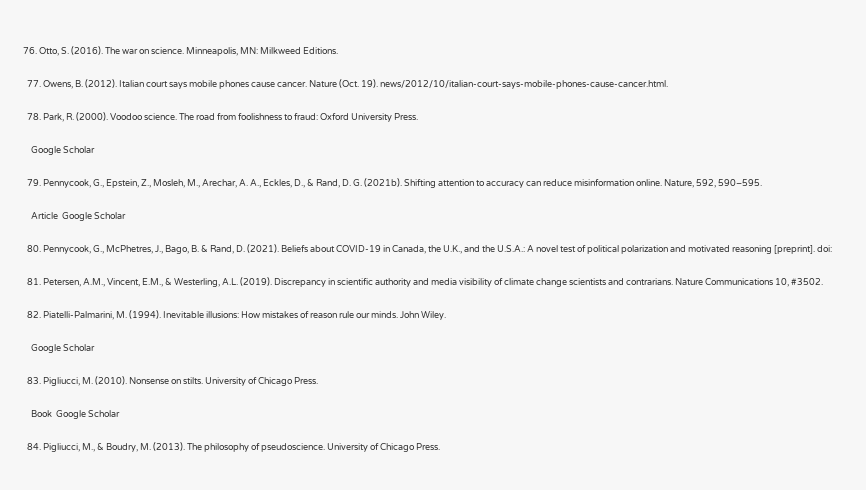76. Otto, S. (2016). The war on science. Minneapolis, MN: Milkweed Editions.

  77. Owens, B. (2012). Italian court says mobile phones cause cancer. Nature (Oct. 19). news/2012/10/italian-court-says-mobile-phones-cause-cancer.html.

  78. Park, R. (2000). Voodoo science. The road from foolishness to fraud: Oxford University Press.

    Google Scholar

  79. Pennycook, G., Epstein, Z., Mosleh, M., Arechar, A. A., Eckles, D., & Rand, D. G. (2021b). Shifting attention to accuracy can reduce misinformation online. Nature, 592, 590–595.

    Article  Google Scholar

  80. Pennycook, G., McPhetres, J., Bago, B. & Rand, D. (2021). Beliefs about COVID-19 in Canada, the U.K., and the U.S.A.: A novel test of political polarization and motivated reasoning [preprint]. doi:

  81. Petersen, A.M., Vincent, E.M., & Westerling, A.L. (2019). Discrepancy in scientific authority and media visibility of climate change scientists and contrarians. Nature Communications 10, #3502.

  82. Piatelli-Palmarini, M. (1994). Inevitable illusions: How mistakes of reason rule our minds. John Wiley.

    Google Scholar

  83. Pigliucci, M. (2010). Nonsense on stilts. University of Chicago Press.

    Book  Google Scholar

  84. Pigliucci, M., & Boudry, M. (2013). The philosophy of pseudoscience. University of Chicago Press.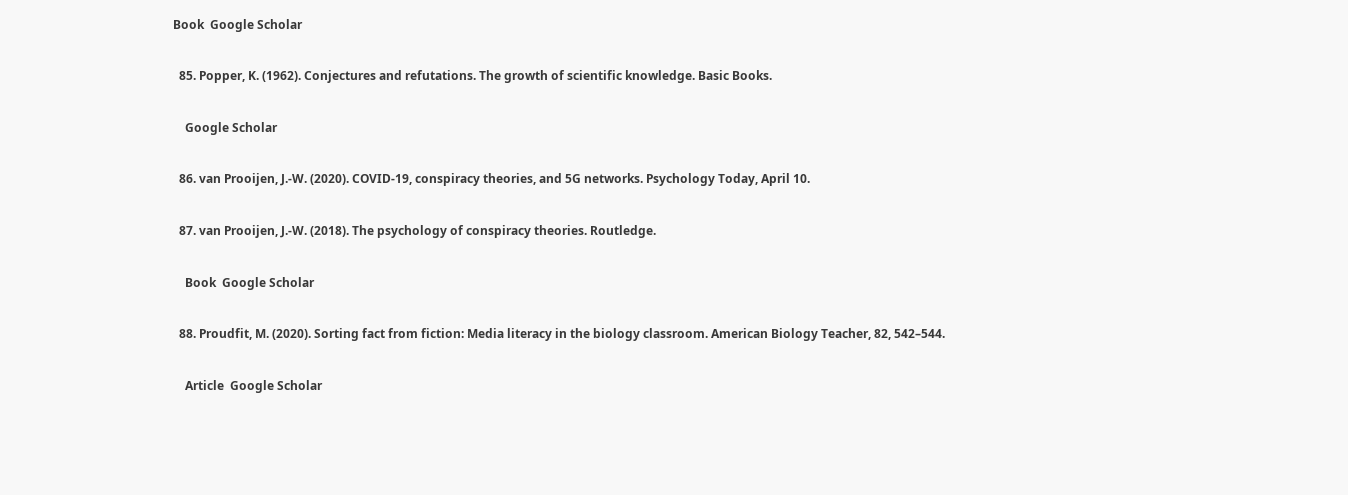Book  Google Scholar

  85. Popper, K. (1962). Conjectures and refutations. The growth of scientific knowledge. Basic Books.

    Google Scholar

  86. van Prooijen, J.-W. (2020). COVID-19, conspiracy theories, and 5G networks. Psychology Today, April 10.

  87. van Prooijen, J.-W. (2018). The psychology of conspiracy theories. Routledge.

    Book  Google Scholar

  88. Proudfit, M. (2020). Sorting fact from fiction: Media literacy in the biology classroom. American Biology Teacher, 82, 542–544.

    Article  Google Scholar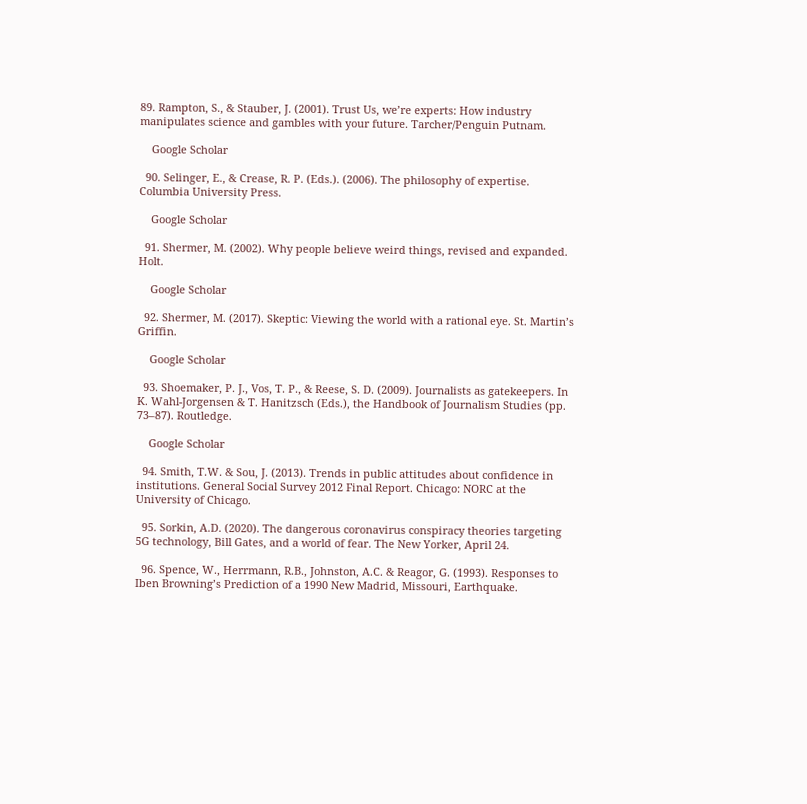89. Rampton, S., & Stauber, J. (2001). Trust Us, we’re experts: How industry manipulates science and gambles with your future. Tarcher/Penguin Putnam.

    Google Scholar

  90. Selinger, E., & Crease, R. P. (Eds.). (2006). The philosophy of expertise. Columbia University Press.

    Google Scholar

  91. Shermer, M. (2002). Why people believe weird things, revised and expanded. Holt.

    Google Scholar

  92. Shermer, M. (2017). Skeptic: Viewing the world with a rational eye. St. Martin’s Griffin.

    Google Scholar

  93. Shoemaker, P. J., Vos, T. P., & Reese, S. D. (2009). Journalists as gatekeepers. In K. Wahl-Jorgensen & T. Hanitzsch (Eds.), the Handbook of Journalism Studies (pp. 73–87). Routledge.

    Google Scholar

  94. Smith, T.W. & Sou, J. (2013). Trends in public attitudes about confidence in institutions. General Social Survey 2012 Final Report. Chicago: NORC at the University of Chicago.

  95. Sorkin, A.D. (2020). The dangerous coronavirus conspiracy theories targeting 5G technology, Bill Gates, and a world of fear. The New Yorker, April 24.

  96. Spence, W., Herrmann, R.B., Johnston, A.C. & Reagor, G. (1993). Responses to Iben Browning’s Prediction of a 1990 New Madrid, Missouri, Earthquake.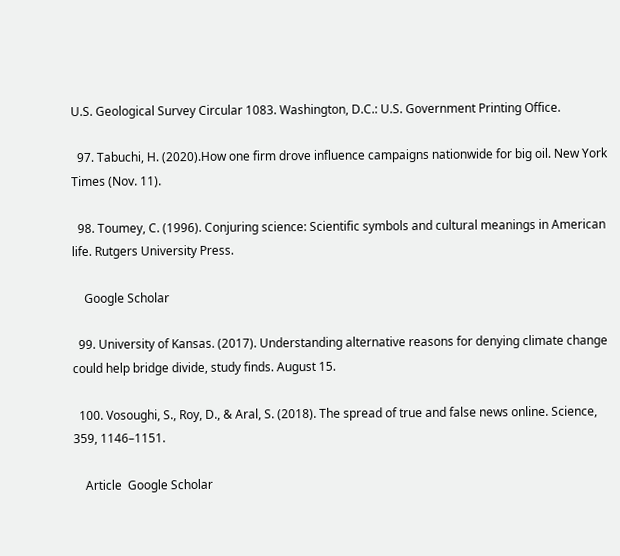U.S. Geological Survey Circular 1083. Washington, D.C.: U.S. Government Printing Office.

  97. Tabuchi, H. (2020).How one firm drove influence campaigns nationwide for big oil. New York Times (Nov. 11).

  98. Toumey, C. (1996). Conjuring science: Scientific symbols and cultural meanings in American life. Rutgers University Press.

    Google Scholar

  99. University of Kansas. (2017). Understanding alternative reasons for denying climate change could help bridge divide, study finds. August 15.

  100. Vosoughi, S., Roy, D., & Aral, S. (2018). The spread of true and false news online. Science, 359, 1146–1151.

    Article  Google Scholar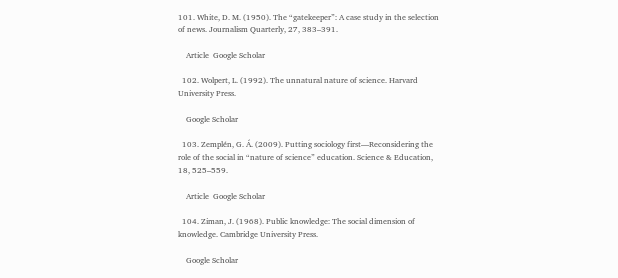101. White, D. M. (1950). The “gatekeeper”: A case study in the selection of news. Journalism Quarterly, 27, 383–391.

    Article  Google Scholar

  102. Wolpert, L. (1992). The unnatural nature of science. Harvard University Press.

    Google Scholar

  103. Zemplén, G. Á. (2009). Putting sociology first—Reconsidering the role of the social in “nature of science” education. Science & Education, 18, 525–559.

    Article  Google Scholar

  104. Ziman, J. (1968). Public knowledge: The social dimension of knowledge. Cambridge University Press.

    Google Scholar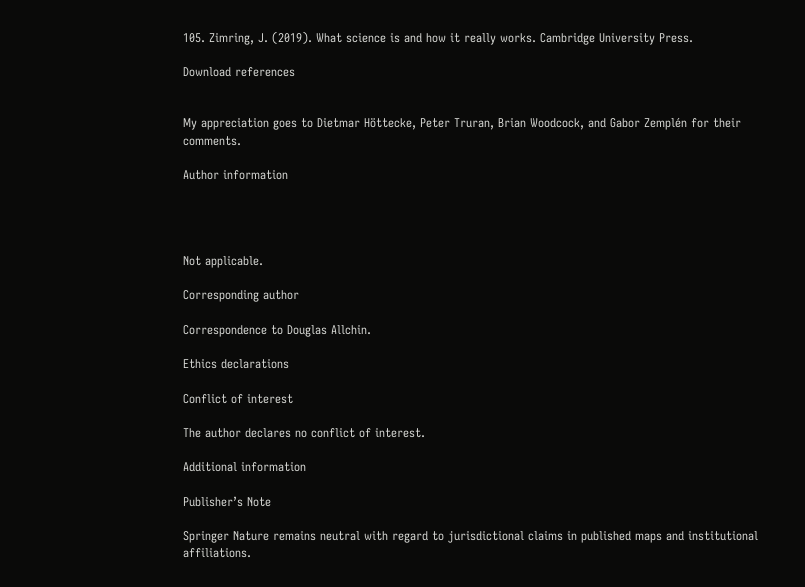105. Zimring, J. (2019). What science is and how it really works. Cambridge University Press.

Download references


My appreciation goes to Dietmar Höttecke, Peter Truran, Brian Woodcock, and Gabor Zemplén for their comments.

Author information




Not applicable.

Corresponding author

Correspondence to Douglas Allchin.

Ethics declarations

Conflict of interest

The author declares no conflict of interest.

Additional information

Publisher’s Note

Springer Nature remains neutral with regard to jurisdictional claims in published maps and institutional affiliations.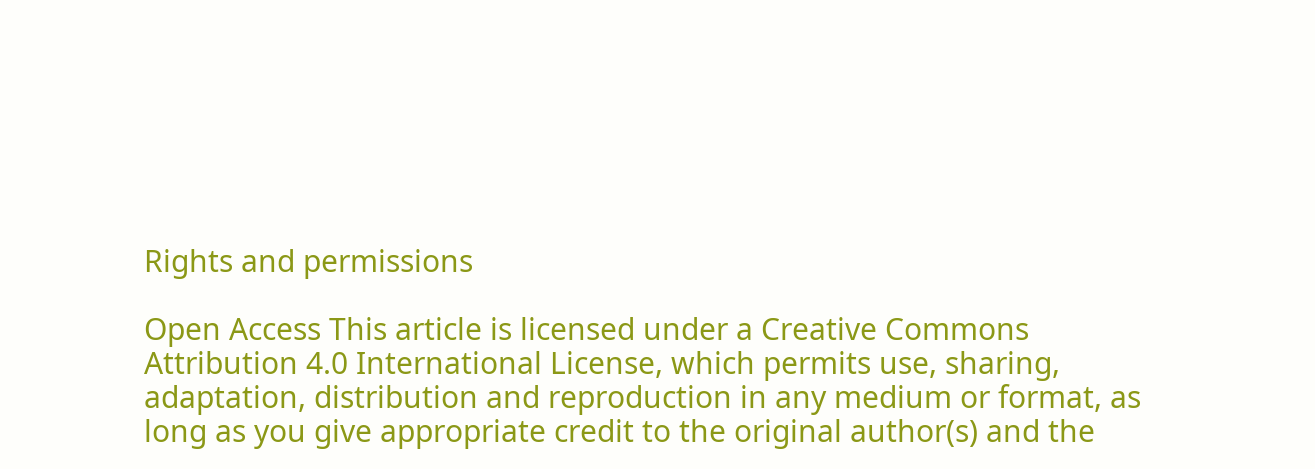Rights and permissions

Open Access This article is licensed under a Creative Commons Attribution 4.0 International License, which permits use, sharing, adaptation, distribution and reproduction in any medium or format, as long as you give appropriate credit to the original author(s) and the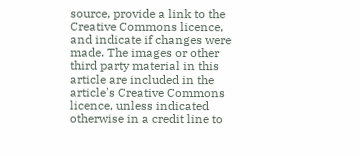source, provide a link to the Creative Commons licence, and indicate if changes were made. The images or other third party material in this article are included in the article's Creative Commons licence, unless indicated otherwise in a credit line to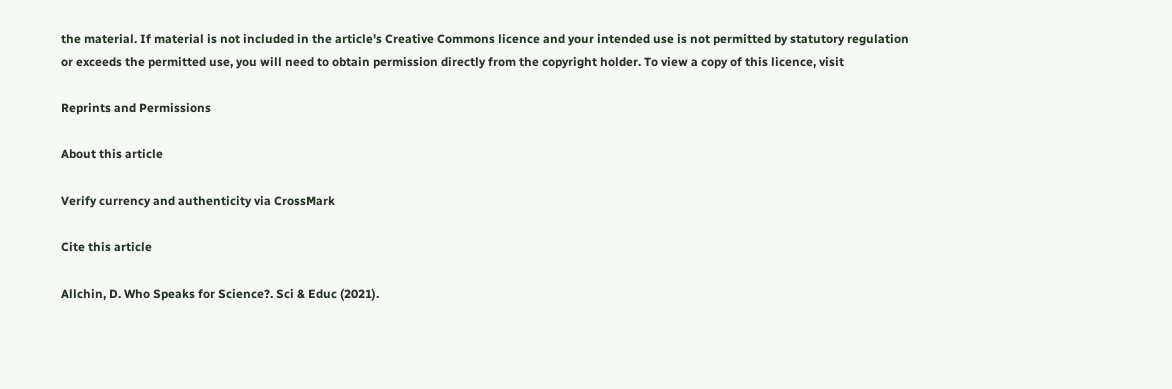the material. If material is not included in the article's Creative Commons licence and your intended use is not permitted by statutory regulation or exceeds the permitted use, you will need to obtain permission directly from the copyright holder. To view a copy of this licence, visit

Reprints and Permissions

About this article

Verify currency and authenticity via CrossMark

Cite this article

Allchin, D. Who Speaks for Science?. Sci & Educ (2021).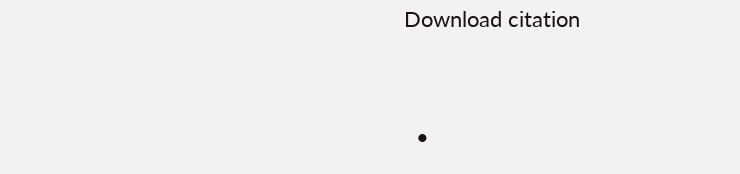Download citation


  •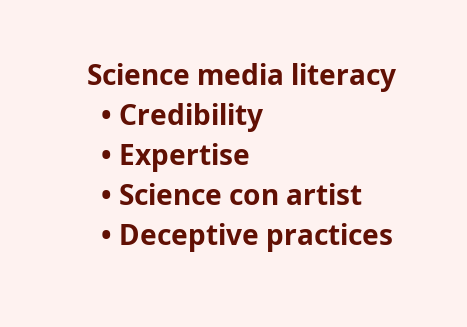Science media literacy
  • Credibility
  • Expertise
  • Science con artist
  • Deceptive practices